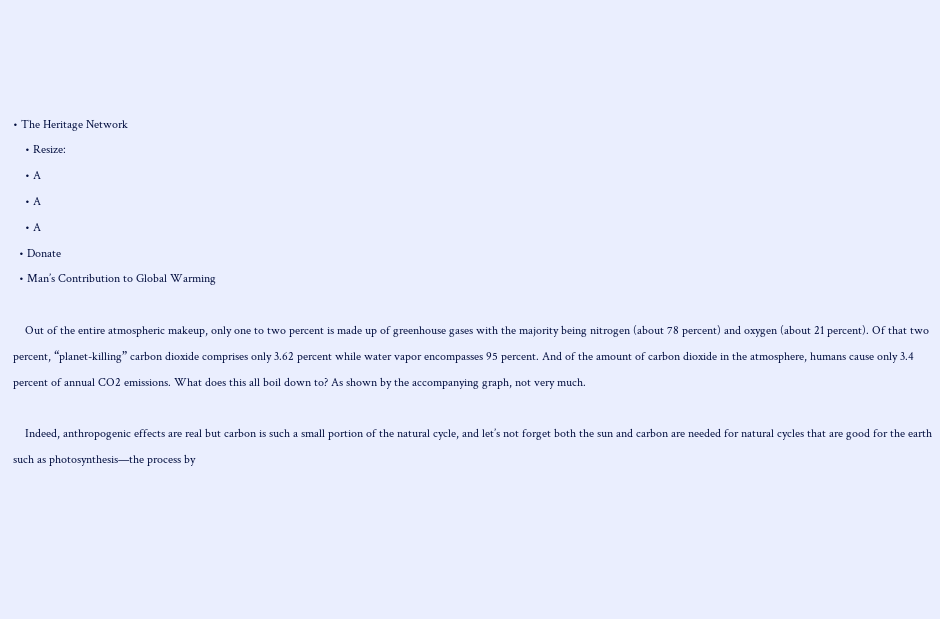• The Heritage Network
    • Resize:
    • A
    • A
    • A
  • Donate
  • Man’s Contribution to Global Warming

    Out of the entire atmospheric makeup, only one to two percent is made up of greenhouse gases with the majority being nitrogen (about 78 percent) and oxygen (about 21 percent). Of that two percent, “planet-killing” carbon dioxide comprises only 3.62 percent while water vapor encompasses 95 percent. And of the amount of carbon dioxide in the atmosphere, humans cause only 3.4 percent of annual CO2 emissions. What does this all boil down to? As shown by the accompanying graph, not very much.

    Indeed, anthropogenic effects are real but carbon is such a small portion of the natural cycle, and let’s not forget both the sun and carbon are needed for natural cycles that are good for the earth such as photosynthesis—the process by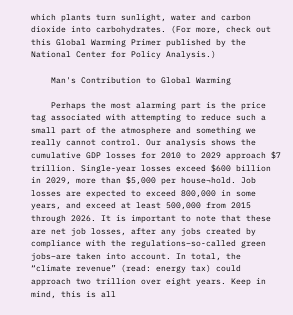which plants turn sunlight, water and carbon dioxide into carbohydrates. (For more, check out this Global Warming Primer published by the National Center for Policy Analysis.)

    Man's Contribution to Global Warming

    Perhaps the most alarming part is the price tag associated with attempting to reduce such a small part of the atmosphere and something we really cannot control. Our analysis shows the cumulative GDP losses for 2010 to 2029 approach $7 trillion. Single-year losses exceed $600 billion in 2029, more than $5,000 per house¬hold. Job losses are expected to exceed 800,000 in some years, and exceed at least 500,000 from 2015 through 2026. It is important to note that these are net job losses, after any jobs created by compliance with the regulations–so-called green jobs–are taken into account. In total, the “climate revenue” (read: energy tax) could approach two trillion over eight years. Keep in mind, this is all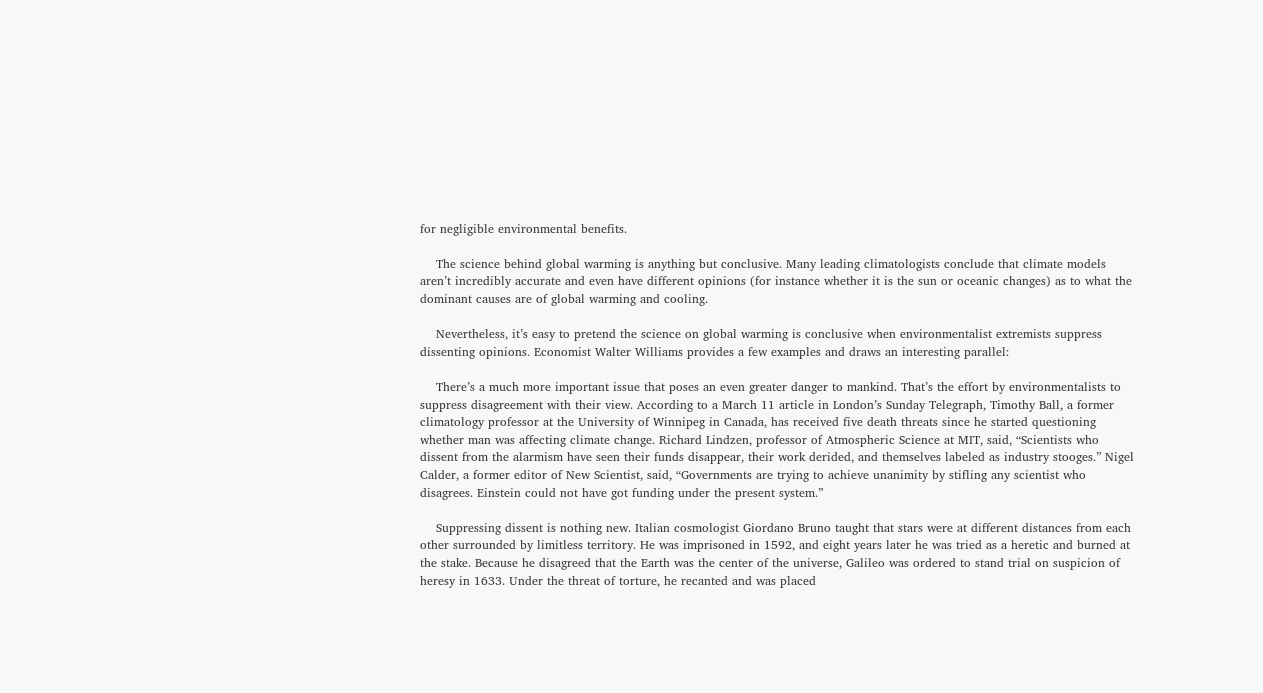for negligible environmental benefits.

    The science behind global warming is anything but conclusive. Many leading climatologists conclude that climate models aren’t incredibly accurate and even have different opinions (for instance whether it is the sun or oceanic changes) as to what the dominant causes are of global warming and cooling.

    Nevertheless, it’s easy to pretend the science on global warming is conclusive when environmentalist extremists suppress dissenting opinions. Economist Walter Williams provides a few examples and draws an interesting parallel:

    There’s a much more important issue that poses an even greater danger to mankind. That’s the effort by environmentalists to suppress disagreement with their view. According to a March 11 article in London’s Sunday Telegraph, Timothy Ball, a former climatology professor at the University of Winnipeg in Canada, has received five death threats since he started questioning whether man was affecting climate change. Richard Lindzen, professor of Atmospheric Science at MIT, said, “Scientists who dissent from the alarmism have seen their funds disappear, their work derided, and themselves labeled as industry stooges.” Nigel Calder, a former editor of New Scientist, said, “Governments are trying to achieve unanimity by stifling any scientist who disagrees. Einstein could not have got funding under the present system.”

    Suppressing dissent is nothing new. Italian cosmologist Giordano Bruno taught that stars were at different distances from each other surrounded by limitless territory. He was imprisoned in 1592, and eight years later he was tried as a heretic and burned at the stake. Because he disagreed that the Earth was the center of the universe, Galileo was ordered to stand trial on suspicion of heresy in 1633. Under the threat of torture, he recanted and was placed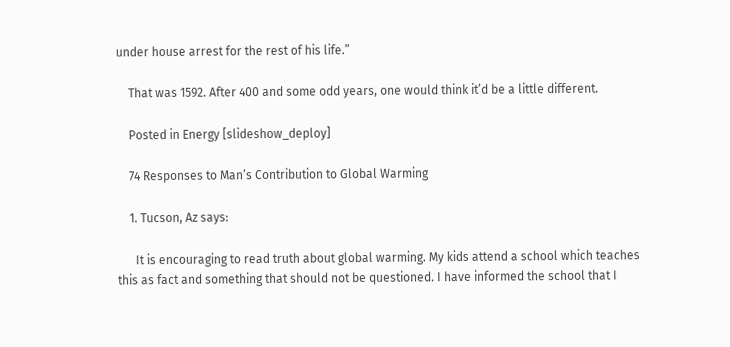under house arrest for the rest of his life.”

    That was 1592. After 400 and some odd years, one would think it’d be a little different.

    Posted in Energy [slideshow_deploy]

    74 Responses to Man’s Contribution to Global Warming

    1. Tucson, Az says:

      It is encouraging to read truth about global warming. My kids attend a school which teaches this as fact and something that should not be questioned. I have informed the school that I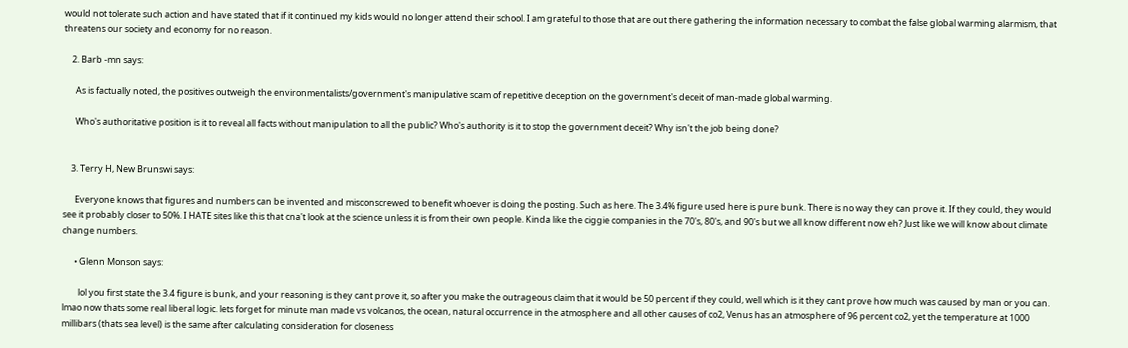would not tolerate such action and have stated that if it continued my kids would no longer attend their school. I am grateful to those that are out there gathering the information necessary to combat the false global warming alarmism, that threatens our society and economy for no reason.

    2. Barb -mn says:

      As is factually noted, the positives outweigh the environmentalists/government's manipulative scam of repetitive deception on the government's deceit of man-made global warming.

      Who's authoritative position is it to reveal all facts without manipulation to all the public? Who's authority is it to stop the government deceit? Why isn't the job being done?


    3. Terry H, New Brunswi says:

      Everyone knows that figures and numbers can be invented and misconscrewed to benefit whoever is doing the posting. Such as here. The 3.4% figure used here is pure bunk. There is no way they can prove it. If they could, they would see it probably closer to 50%. I HATE sites like this that cna't look at the science unless it is from their own people. Kinda like the ciggie companies in the 70's, 80's, and 90's but we all know different now eh? Just like we will know about climate change numbers.

      • Glenn Monson says:

        lol you first state the 3.4 figure is bunk, and your reasoning is they cant prove it, so after you make the outrageous claim that it would be 50 percent if they could, well which is it they cant prove how much was caused by man or you can. lmao now thats some real liberal logic. lets forget for minute man made vs volcanos, the ocean, natural occurrence in the atmosphere and all other causes of co2, Venus has an atmosphere of 96 percent co2, yet the temperature at 1000 millibars (thats sea level) is the same after calculating consideration for closeness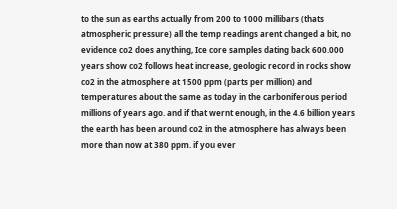to the sun as earths actually from 200 to 1000 millibars (thats atmospheric pressure) all the temp readings arent changed a bit, no evidence co2 does anything, Ice core samples dating back 600.000 years show co2 follows heat increase, geologic record in rocks show co2 in the atmosphere at 1500 ppm (parts per million) and temperatures about the same as today in the carboniferous period millions of years ago. and if that wernt enough, in the 4.6 billion years the earth has been around co2 in the atmosphere has always been more than now at 380 ppm. if you ever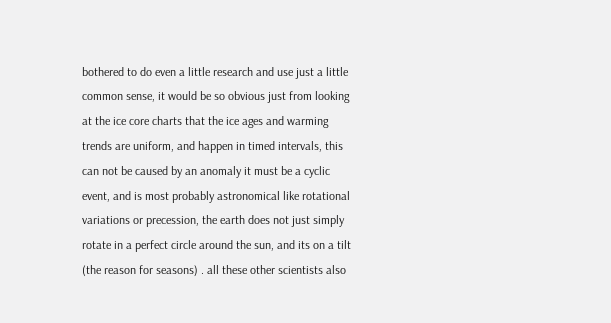bothered to do even a little research and use just a little common sense, it would be so obvious just from looking at the ice core charts that the ice ages and warming trends are uniform, and happen in timed intervals, this can not be caused by an anomaly it must be a cyclic event, and is most probably astronomical like rotational variations or precession, the earth does not just simply rotate in a perfect circle around the sun, and its on a tilt (the reason for seasons) . all these other scientists also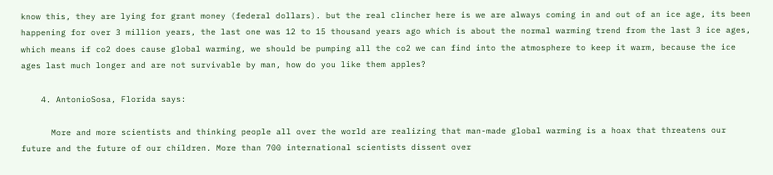know this, they are lying for grant money (federal dollars). but the real clincher here is we are always coming in and out of an ice age, its been happening for over 3 million years, the last one was 12 to 15 thousand years ago which is about the normal warming trend from the last 3 ice ages, which means if co2 does cause global warming, we should be pumping all the co2 we can find into the atmosphere to keep it warm, because the ice ages last much longer and are not survivable by man, how do you like them apples?

    4. AntonioSosa, Florida says:

      More and more scientists and thinking people all over the world are realizing that man-made global warming is a hoax that threatens our future and the future of our children. More than 700 international scientists dissent over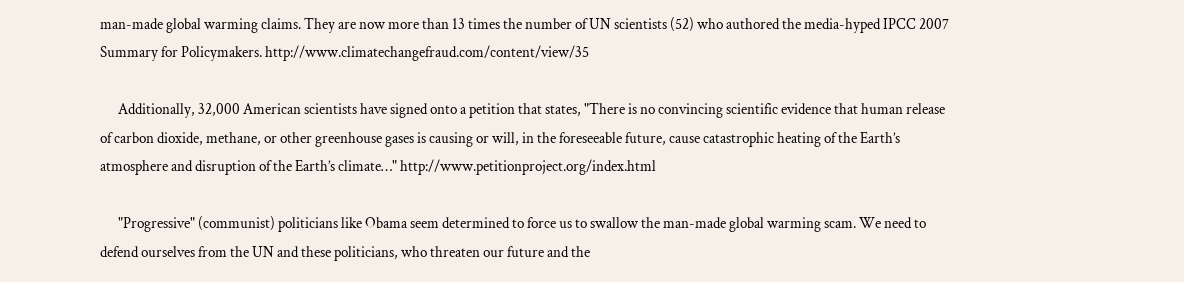man-made global warming claims. They are now more than 13 times the number of UN scientists (52) who authored the media-hyped IPCC 2007 Summary for Policymakers. http://www.climatechangefraud.com/content/view/35

      Additionally, 32,000 American scientists have signed onto a petition that states, "There is no convincing scientific evidence that human release of carbon dioxide, methane, or other greenhouse gases is causing or will, in the foreseeable future, cause catastrophic heating of the Earth’s atmosphere and disruption of the Earth’s climate…" http://www.petitionproject.org/index.html

      "Progressive" (communist) politicians like Obama seem determined to force us to swallow the man-made global warming scam. We need to defend ourselves from the UN and these politicians, who threaten our future and the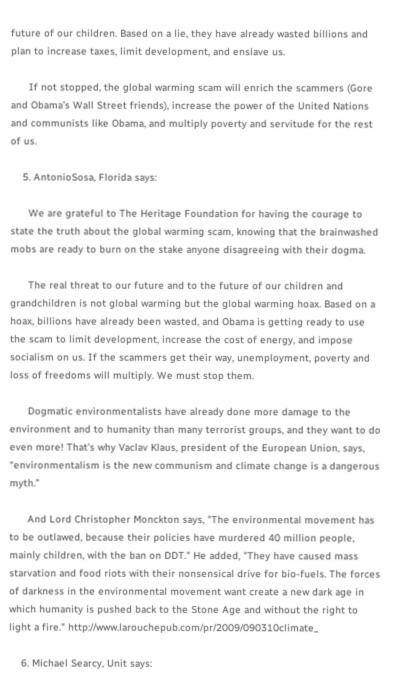future of our children. Based on a lie, they have already wasted billions and plan to increase taxes, limit development, and enslave us.

      If not stopped, the global warming scam will enrich the scammers (Gore and Obama’s Wall Street friends), increase the power of the United Nations and communists like Obama, and multiply poverty and servitude for the rest of us.

    5. AntonioSosa, Florida says:

      We are grateful to The Heritage Foundation for having the courage to state the truth about the global warming scam, knowing that the brainwashed mobs are ready to burn on the stake anyone disagreeing with their dogma.

      The real threat to our future and to the future of our children and grandchildren is not global warming but the global warming hoax. Based on a hoax, billions have already been wasted, and Obama is getting ready to use the scam to limit development, increase the cost of energy, and impose socialism on us. If the scammers get their way, unemployment, poverty and loss of freedoms will multiply. We must stop them.

      Dogmatic environmentalists have already done more damage to the environment and to humanity than many terrorist groups, and they want to do even more! That’s why Vaclav Klaus, president of the European Union, says, “environmentalism is the new communism and climate change is a dangerous myth.”

      And Lord Christopher Monckton says, "The environmental movement has to be outlawed, because their policies have murdered 40 million people, mainly children, with the ban on DDT." He added, "They have caused mass starvation and food riots with their nonsensical drive for bio-fuels. The forces of darkness in the environmental movement want create a new dark age in which humanity is pushed back to the Stone Age and without the right to light a fire." http://www.larouchepub.com/pr/2009/090310climate_

    6. Michael Searcy, Unit says: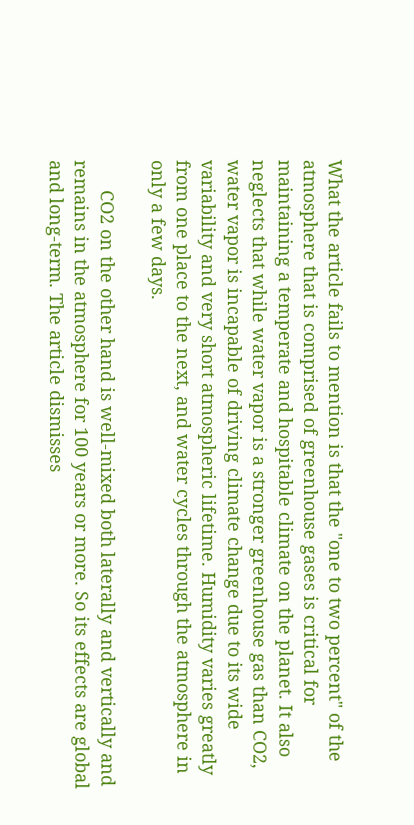What the article fails to mention is that the "one to two percent" of the atmosphere that is comprised of greenhouse gases is critical for maintaining a temperate and hospitable climate on the planet. It also neglects that while water vapor is a stronger greenhouse gas than CO2, water vapor is incapable of driving climate change due to its wide variability and very short atmospheric lifetime. Humidity varies greatly from one place to the next, and water cycles through the atmosphere in only a few days.

      CO2 on the other hand is well-mixed both laterally and vertically and remains in the atmosphere for 100 years or more. So its effects are global and long-term. The article dismisses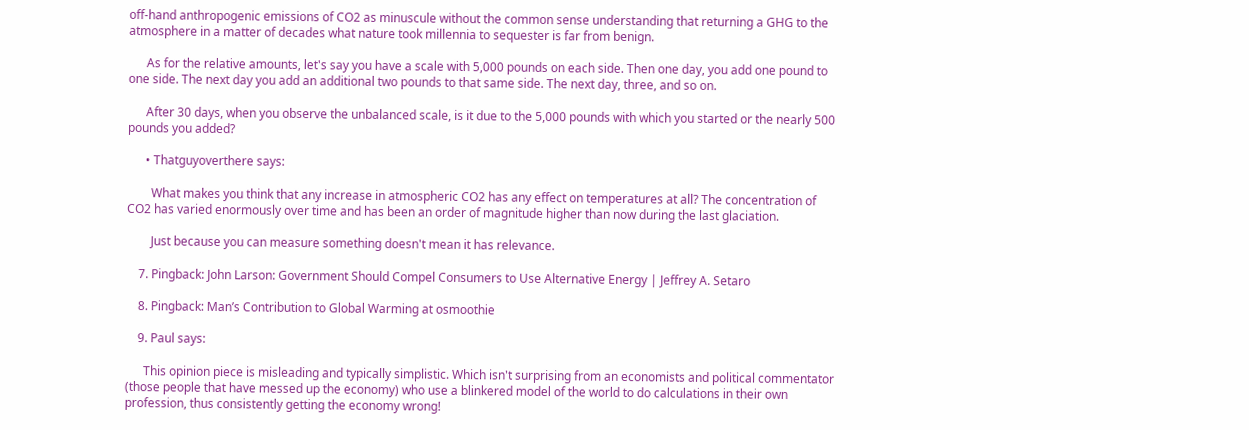off-hand anthropogenic emissions of CO2 as minuscule without the common sense understanding that returning a GHG to the atmosphere in a matter of decades what nature took millennia to sequester is far from benign.

      As for the relative amounts, let's say you have a scale with 5,000 pounds on each side. Then one day, you add one pound to one side. The next day you add an additional two pounds to that same side. The next day, three, and so on.

      After 30 days, when you observe the unbalanced scale, is it due to the 5,000 pounds with which you started or the nearly 500 pounds you added?

      • Thatguyoverthere says:

        What makes you think that any increase in atmospheric CO2 has any effect on temperatures at all? The concentration of CO2 has varied enormously over time and has been an order of magnitude higher than now during the last glaciation.

        Just because you can measure something doesn't mean it has relevance.

    7. Pingback: John Larson: Government Should Compel Consumers to Use Alternative Energy | Jeffrey A. Setaro

    8. Pingback: Man’s Contribution to Global Warming at osmoothie

    9. Paul says:

      This opinion piece is misleading and typically simplistic. Which isn't surprising from an economists and political commentator (those people that have messed up the economy) who use a blinkered model of the world to do calculations in their own profession, thus consistently getting the economy wrong!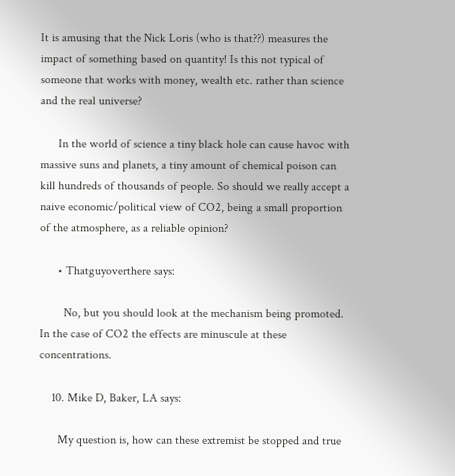It is amusing that the Nick Loris (who is that??) measures the impact of something based on quantity! Is this not typical of someone that works with money, wealth etc. rather than science and the real universe?

      In the world of science a tiny black hole can cause havoc with massive suns and planets, a tiny amount of chemical poison can kill hundreds of thousands of people. So should we really accept a naive economic/political view of CO2, being a small proportion of the atmosphere, as a reliable opinion?

      • Thatguyoverthere says:

        No, but you should look at the mechanism being promoted. In the case of CO2 the effects are minuscule at these concentrations.

    10. Mike D, Baker, LA says:

      My question is, how can these extremist be stopped and true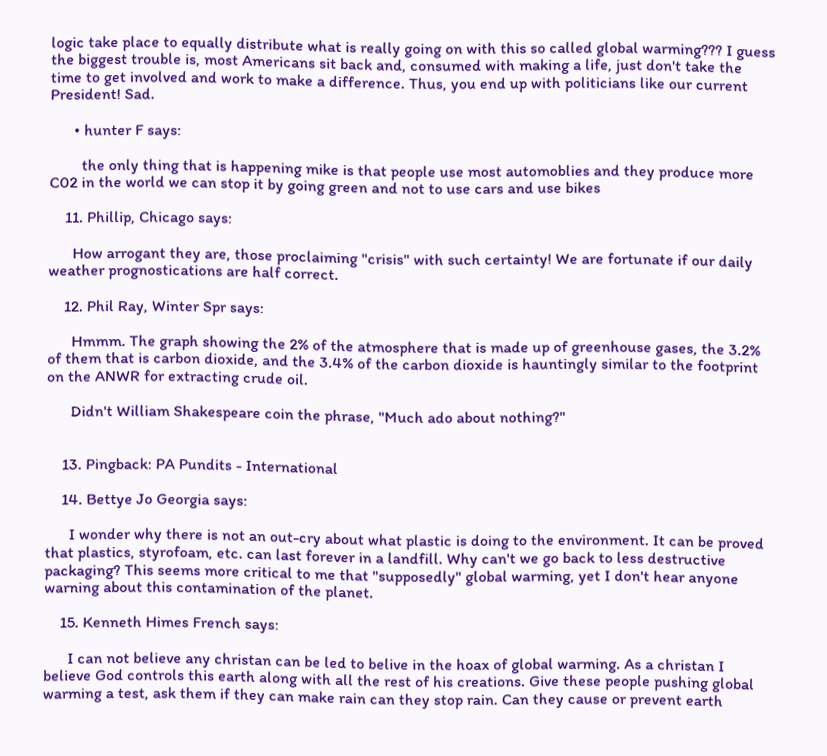logic take place to equally distribute what is really going on with this so called global warming??? I guess the biggest trouble is, most Americans sit back and, consumed with making a life, just don't take the time to get involved and work to make a difference. Thus, you end up with politicians like our current President! Sad.

      • hunter F says:

        the only thing that is happening mike is that people use most automoblies and they produce more C02 in the world we can stop it by going green and not to use cars and use bikes

    11. Phillip, Chicago says:

      How arrogant they are, those proclaiming "crisis" with such certainty! We are fortunate if our daily weather prognostications are half correct.

    12. Phil Ray, Winter Spr says:

      Hmmm. The graph showing the 2% of the atmosphere that is made up of greenhouse gases, the 3.2% of them that is carbon dioxide, and the 3.4% of the carbon dioxide is hauntingly similar to the footprint on the ANWR for extracting crude oil.

      Didn't William Shakespeare coin the phrase, "Much ado about nothing?"


    13. Pingback: PA Pundits - International

    14. Bettye Jo Georgia says:

      I wonder why there is not an out-cry about what plastic is doing to the environment. It can be proved that plastics, styrofoam, etc. can last forever in a landfill. Why can't we go back to less destructive packaging? This seems more critical to me that "supposedly" global warming, yet I don't hear anyone warning about this contamination of the planet.

    15. Kenneth Himes French says:

      I can not believe any christan can be led to belive in the hoax of global warming. As a christan I believe God controls this earth along with all the rest of his creations. Give these people pushing global warming a test, ask them if they can make rain can they stop rain. Can they cause or prevent earth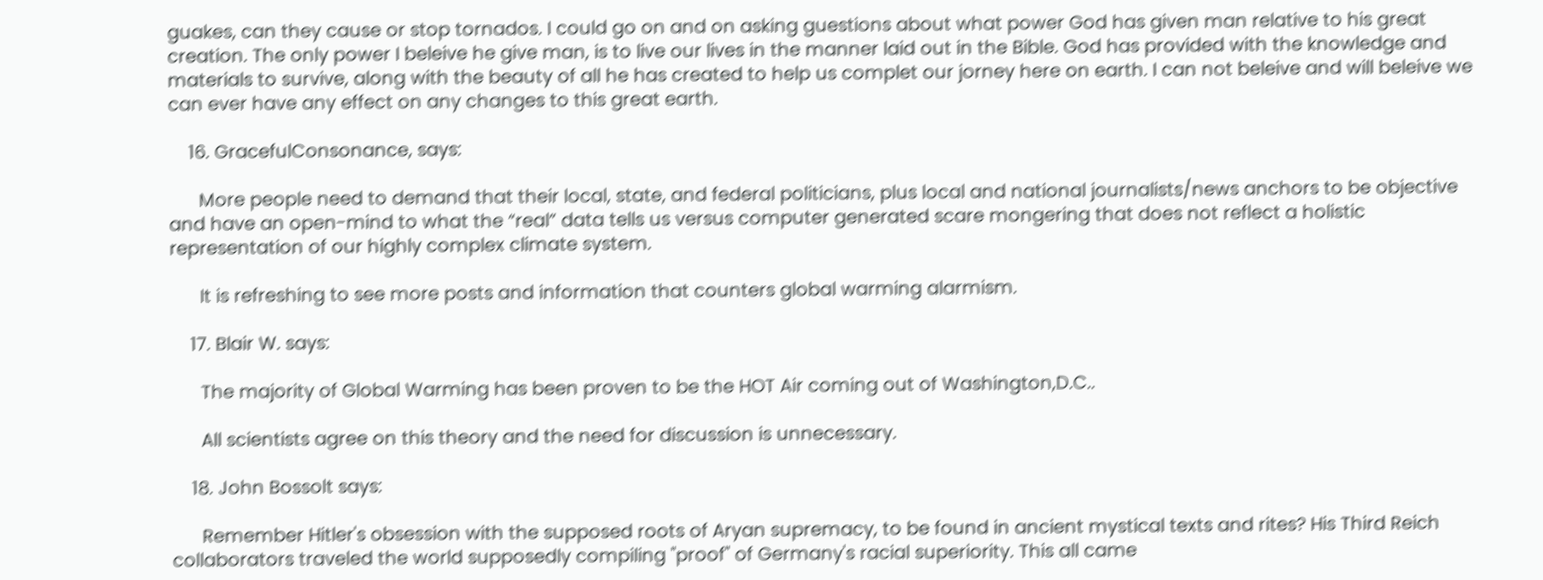guakes, can they cause or stop tornados. I could go on and on asking guestions about what power God has given man relative to his great creation. The only power I beleive he give man, is to live our lives in the manner laid out in the Bible. God has provided with the knowledge and materials to survive, along with the beauty of all he has created to help us complet our jorney here on earth. I can not beleive and will beleive we can ever have any effect on any changes to this great earth.

    16. GracefulConsonance, says:

      More people need to demand that their local, state, and federal politicians, plus local and national journalists/news anchors to be objective and have an open-mind to what the “real” data tells us versus computer generated scare mongering that does not reflect a holistic representation of our highly complex climate system.

      It is refreshing to see more posts and information that counters global warming alarmism.

    17. Blair W. says:

      The majority of Global Warming has been proven to be the HOT Air coming out of Washington,D.C..

      All scientists agree on this theory and the need for discussion is unnecessary.

    18. John Bossolt says:

      Remember Hitler's obsession with the supposed roots of Aryan supremacy, to be found in ancient mystical texts and rites? His Third Reich collaborators traveled the world supposedly compiling "proof" of Germany's racial superiority. This all came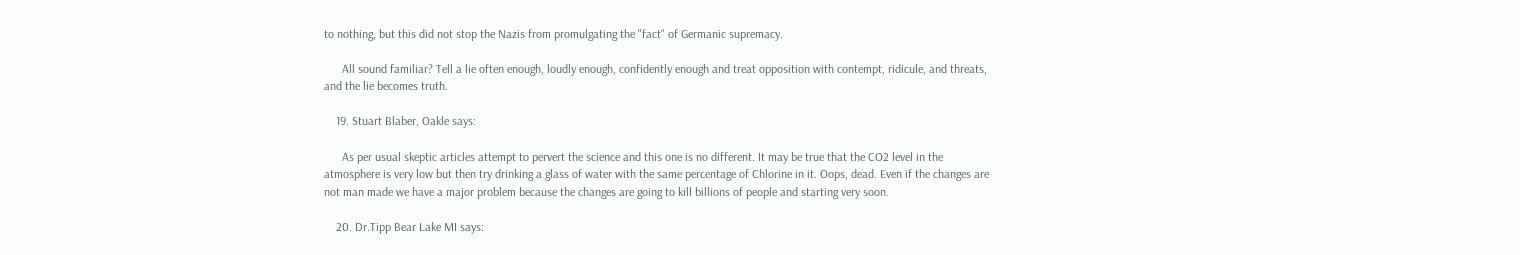to nothing, but this did not stop the Nazis from promulgating the "fact" of Germanic supremacy.

      All sound familiar? Tell a lie often enough, loudly enough, confidently enough and treat opposition with contempt, ridicule, and threats, and the lie becomes truth.

    19. Stuart Blaber, Oakle says:

      As per usual skeptic articles attempt to pervert the science and this one is no different. It may be true that the CO2 level in the atmosphere is very low but then try drinking a glass of water with the same percentage of Chlorine in it. Oops, dead. Even if the changes are not man made we have a major problem because the changes are going to kill billions of people and starting very soon.

    20. Dr.Tipp Bear Lake MI says: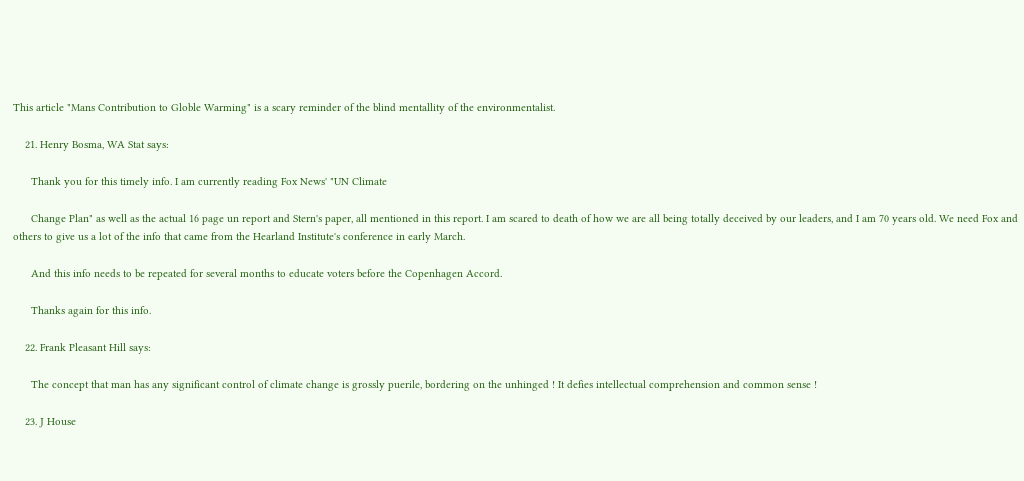This article "Mans Contribution to Globle Warming" is a scary reminder of the blind mentallity of the environmentalist.

    21. Henry Bosma, WA Stat says:

      Thank you for this timely info. I am currently reading Fox News' "UN Climate

      Change Plan" as well as the actual 16 page un report and Stern's paper, all mentioned in this report. I am scared to death of how we are all being totally deceived by our leaders, and I am 70 years old. We need Fox and others to give us a lot of the info that came from the Hearland Institute's conference in early March.

      And this info needs to be repeated for several months to educate voters before the Copenhagen Accord.

      Thanks again for this info.

    22. Frank Pleasant Hill says:

      The concept that man has any significant control of climate change is grossly puerile, bordering on the unhinged ! It defies intellectual comprehension and common sense !

    23. J House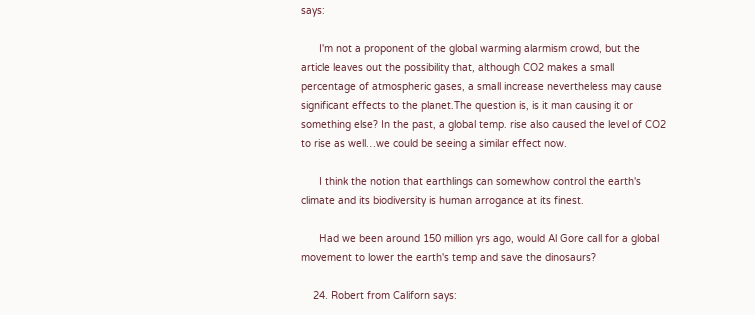says:

      I'm not a proponent of the global warming alarmism crowd, but the article leaves out the possibility that, although CO2 makes a small percentage of atmospheric gases, a small increase nevertheless may cause significant effects to the planet.The question is, is it man causing it or something else? In the past, a global temp. rise also caused the level of CO2 to rise as well…we could be seeing a similar effect now.

      I think the notion that earthlings can somewhow control the earth's climate and its biodiversity is human arrogance at its finest.

      Had we been around 150 million yrs ago, would Al Gore call for a global movement to lower the earth's temp and save the dinosaurs?

    24. Robert from Californ says: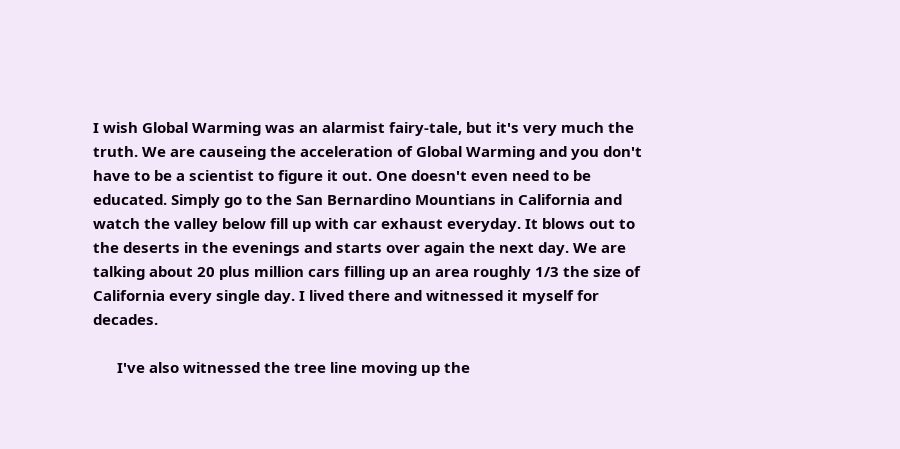I wish Global Warming was an alarmist fairy-tale, but it's very much the truth. We are causeing the acceleration of Global Warming and you don't have to be a scientist to figure it out. One doesn't even need to be educated. Simply go to the San Bernardino Mountians in California and watch the valley below fill up with car exhaust everyday. It blows out to the deserts in the evenings and starts over again the next day. We are talking about 20 plus million cars filling up an area roughly 1/3 the size of California every single day. I lived there and witnessed it myself for decades.

      I've also witnessed the tree line moving up the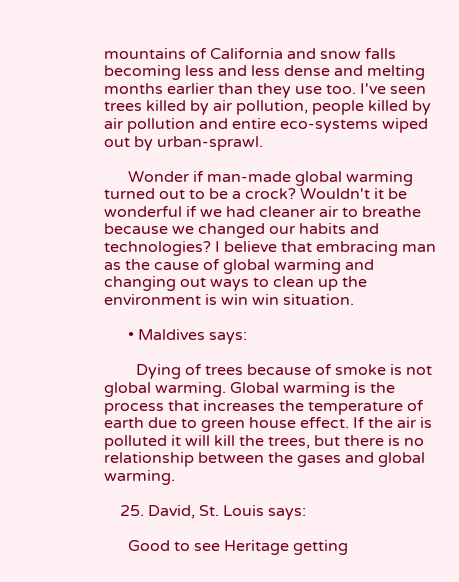mountains of California and snow falls becoming less and less dense and melting months earlier than they use too. I've seen trees killed by air pollution, people killed by air pollution and entire eco-systems wiped out by urban-sprawl.

      Wonder if man-made global warming turned out to be a crock? Wouldn't it be wonderful if we had cleaner air to breathe because we changed our habits and technologies? I believe that embracing man as the cause of global warming and changing out ways to clean up the environment is win win situation.

      • Maldives says:

        Dying of trees because of smoke is not global warming. Global warming is the process that increases the temperature of earth due to green house effect. If the air is polluted it will kill the trees, but there is no relationship between the gases and global warming.

    25. David, St. Louis says:

      Good to see Heritage getting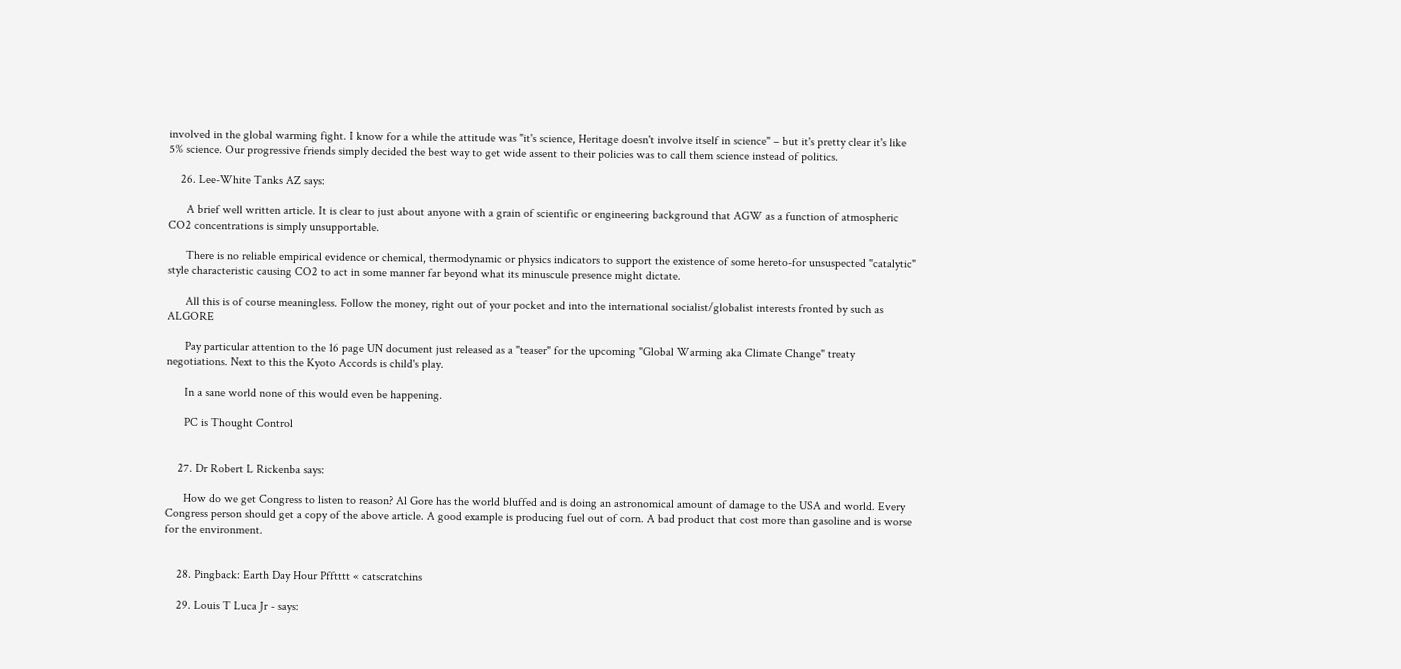involved in the global warming fight. I know for a while the attitude was "it's science, Heritage doesn't involve itself in science" – but it's pretty clear it's like 5% science. Our progressive friends simply decided the best way to get wide assent to their policies was to call them science instead of politics.

    26. Lee-White Tanks AZ says:

      A brief well written article. It is clear to just about anyone with a grain of scientific or engineering background that AGW as a function of atmospheric CO2 concentrations is simply unsupportable.

      There is no reliable empirical evidence or chemical, thermodynamic or physics indicators to support the existence of some hereto-for unsuspected "catalytic" style characteristic causing CO2 to act in some manner far beyond what its minuscule presence might dictate.

      All this is of course meaningless. Follow the money, right out of your pocket and into the international socialist/globalist interests fronted by such as ALGORE

      Pay particular attention to the 16 page UN document just released as a "teaser" for the upcoming "Global Warming aka Climate Change" treaty negotiations. Next to this the Kyoto Accords is child's play.

      In a sane world none of this would even be happening.

      PC is Thought Control


    27. Dr Robert L Rickenba says:

      How do we get Congress to listen to reason? Al Gore has the world bluffed and is doing an astronomical amount of damage to the USA and world. Every Congress person should get a copy of the above article. A good example is producing fuel out of corn. A bad product that cost more than gasoline and is worse for the environment.


    28. Pingback: Earth Day Hour Pfftttt « catscratchins

    29. Louis T Luca Jr - says: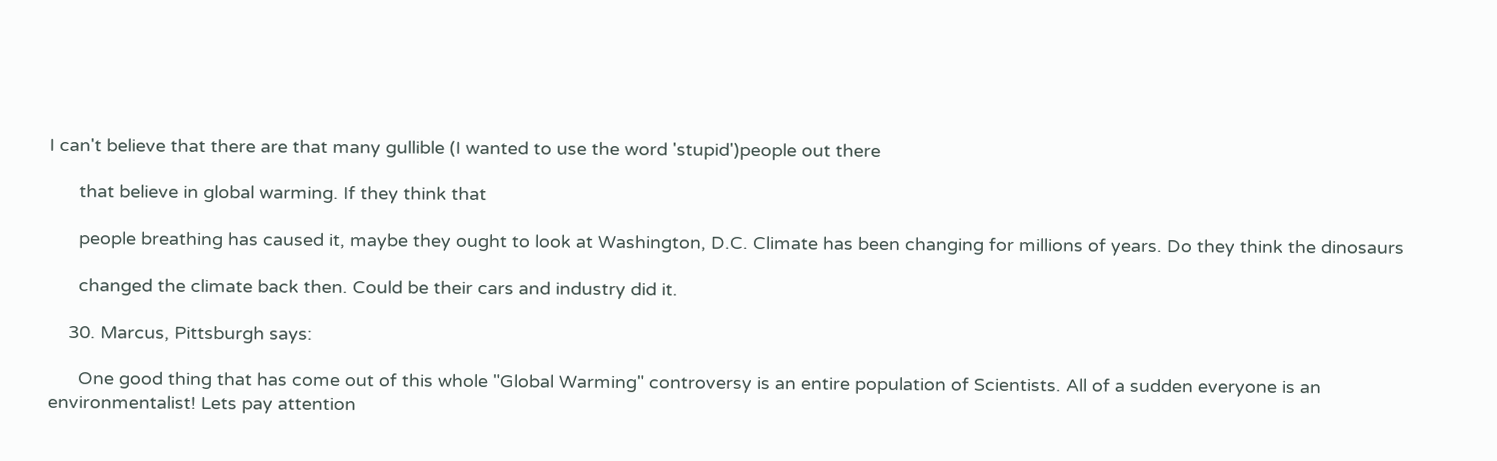I can't believe that there are that many gullible (I wanted to use the word 'stupid')people out there

      that believe in global warming. If they think that

      people breathing has caused it, maybe they ought to look at Washington, D.C. Climate has been changing for millions of years. Do they think the dinosaurs

      changed the climate back then. Could be their cars and industry did it.

    30. Marcus, Pittsburgh says:

      One good thing that has come out of this whole "Global Warming" controversy is an entire population of Scientists. All of a sudden everyone is an environmentalist! Lets pay attention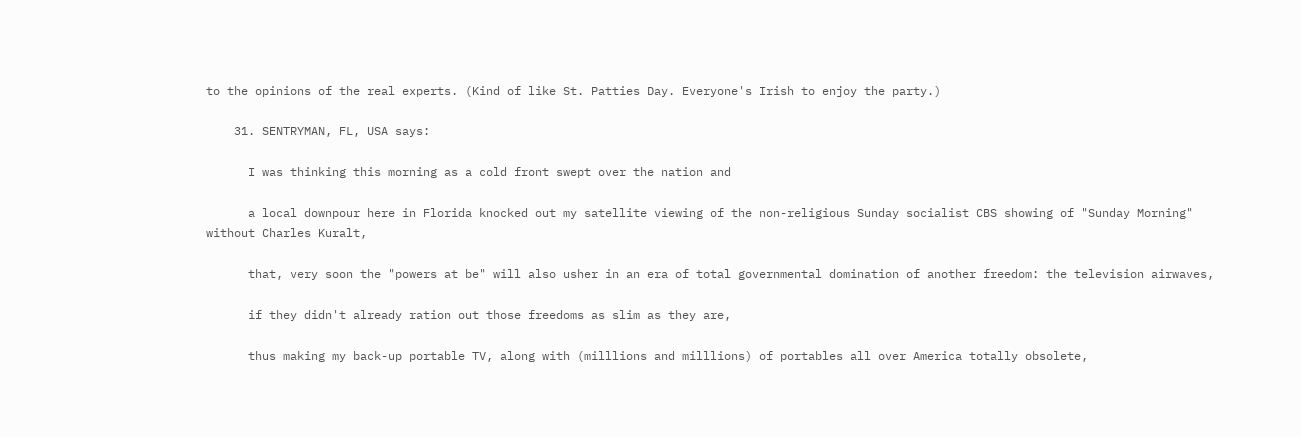to the opinions of the real experts. (Kind of like St. Patties Day. Everyone's Irish to enjoy the party.)

    31. SENTRYMAN, FL, USA says:

      I was thinking this morning as a cold front swept over the nation and

      a local downpour here in Florida knocked out my satellite viewing of the non-religious Sunday socialist CBS showing of "Sunday Morning" without Charles Kuralt,

      that, very soon the "powers at be" will also usher in an era of total governmental domination of another freedom: the television airwaves,

      if they didn't already ration out those freedoms as slim as they are,

      thus making my back-up portable TV, along with (milllions and milllions) of portables all over America totally obsolete,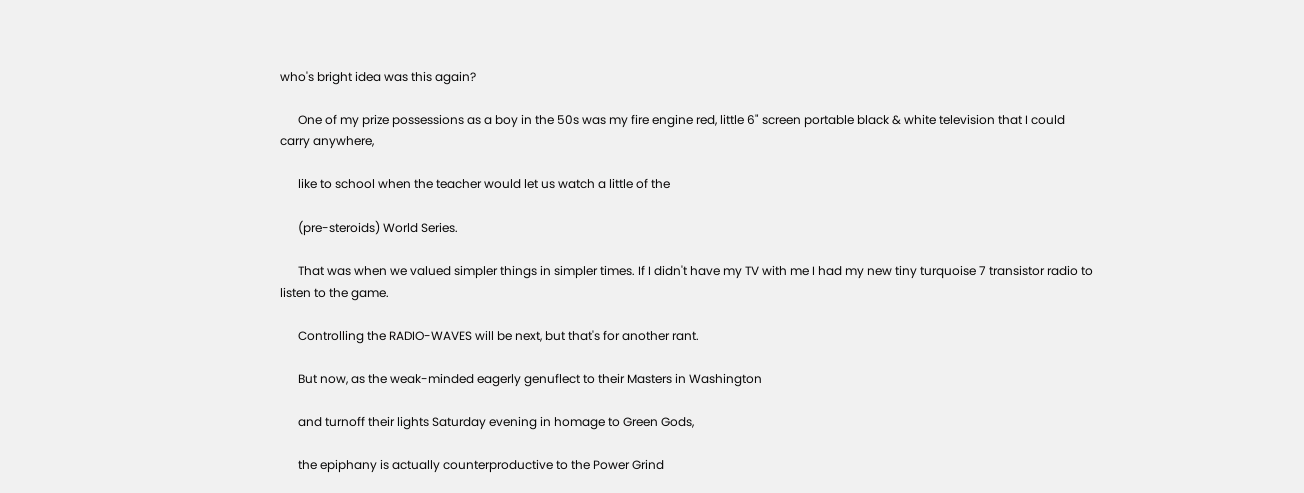who's bright idea was this again?

      One of my prize possessions as a boy in the 50s was my fire engine red, little 6" screen portable black & white television that I could carry anywhere,

      like to school when the teacher would let us watch a little of the

      (pre-steroids) World Series.

      That was when we valued simpler things in simpler times. If I didn't have my TV with me I had my new tiny turquoise 7 transistor radio to listen to the game.

      Controlling the RADIO-WAVES will be next, but that's for another rant.

      But now, as the weak-minded eagerly genuflect to their Masters in Washington

      and turnoff their lights Saturday evening in homage to Green Gods,

      the epiphany is actually counterproductive to the Power Grind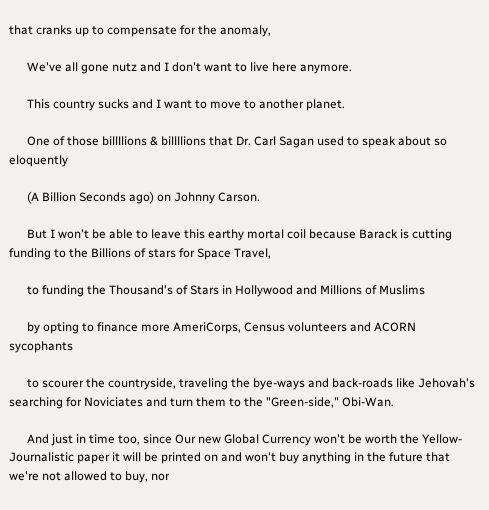that cranks up to compensate for the anomaly,

      We've all gone nutz and I don't want to live here anymore.

      This country sucks and I want to move to another planet.

      One of those billllions & billllions that Dr. Carl Sagan used to speak about so eloquently

      (A Billion Seconds ago) on Johnny Carson.

      But I won't be able to leave this earthy mortal coil because Barack is cutting funding to the Billions of stars for Space Travel,

      to funding the Thousand's of Stars in Hollywood and Millions of Muslims

      by opting to finance more AmeriCorps, Census volunteers and ACORN sycophants

      to scourer the countryside, traveling the bye-ways and back-roads like Jehovah's searching for Noviciates and turn them to the "Green-side," Obi-Wan.

      And just in time too, since Our new Global Currency won't be worth the Yellow-Journalistic paper it will be printed on and won't buy anything in the future that we're not allowed to buy, nor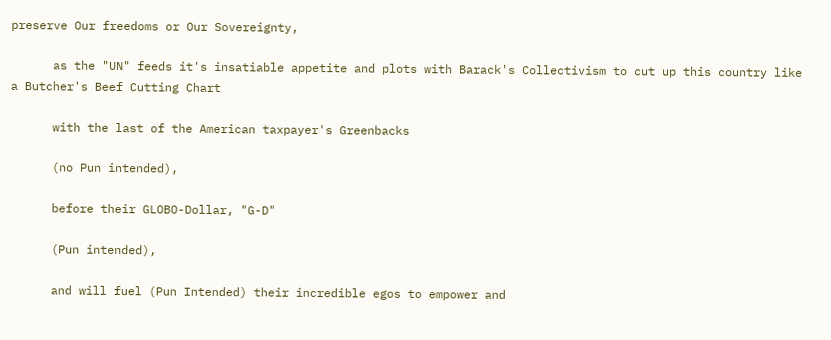preserve Our freedoms or Our Sovereignty,

      as the "UN" feeds it's insatiable appetite and plots with Barack's Collectivism to cut up this country like a Butcher's Beef Cutting Chart

      with the last of the American taxpayer's Greenbacks

      (no Pun intended),

      before their GLOBO-Dollar, "G-D"

      (Pun intended),

      and will fuel (Pun Intended) their incredible egos to empower and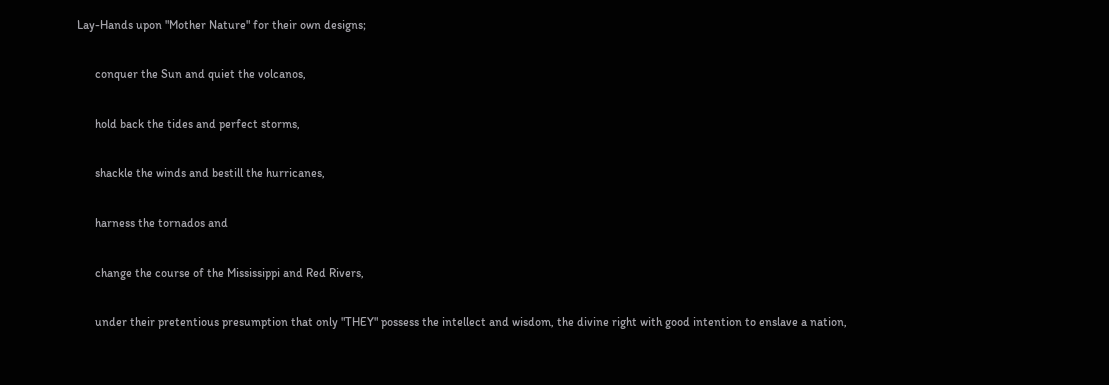Lay-Hands upon "Mother Nature" for their own designs;

      conquer the Sun and quiet the volcanos,

      hold back the tides and perfect storms,

      shackle the winds and bestill the hurricanes,

      harness the tornados and

      change the course of the Mississippi and Red Rivers,

      under their pretentious presumption that only "THEY" possess the intellect and wisdom, the divine right with good intention to enslave a nation,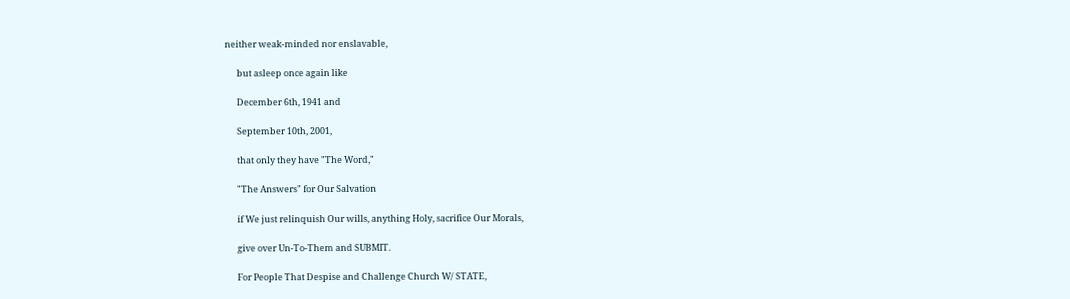neither weak-minded nor enslavable,

      but asleep once again like

      December 6th, 1941 and

      September 10th, 2001,

      that only they have "The Word,"

      "The Answers" for Our Salvation

      if We just relinquish Our wills, anything Holy, sacrifice Our Morals,

      give over Un-To-Them and SUBMIT.

      For People That Despise and Challenge Church W/ STATE,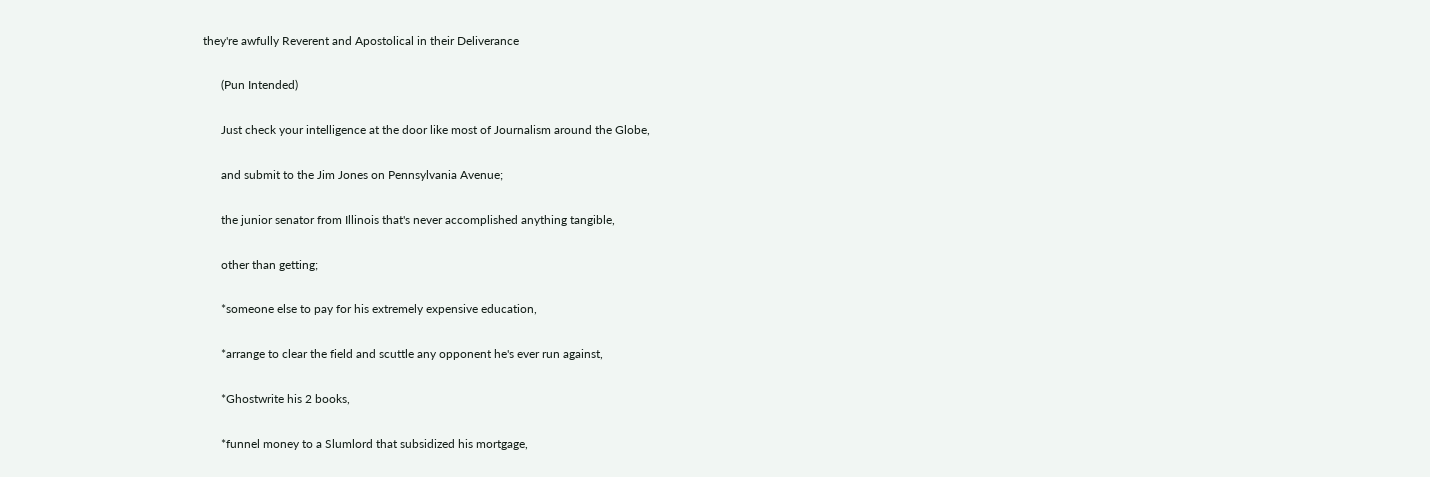they're awfully Reverent and Apostolical in their Deliverance

      (Pun Intended)

      Just check your intelligence at the door like most of Journalism around the Globe,

      and submit to the Jim Jones on Pennsylvania Avenue;

      the junior senator from Illinois that's never accomplished anything tangible,

      other than getting;

      *someone else to pay for his extremely expensive education,

      *arrange to clear the field and scuttle any opponent he's ever run against,

      *Ghostwrite his 2 books,

      *funnel money to a Slumlord that subsidized his mortgage,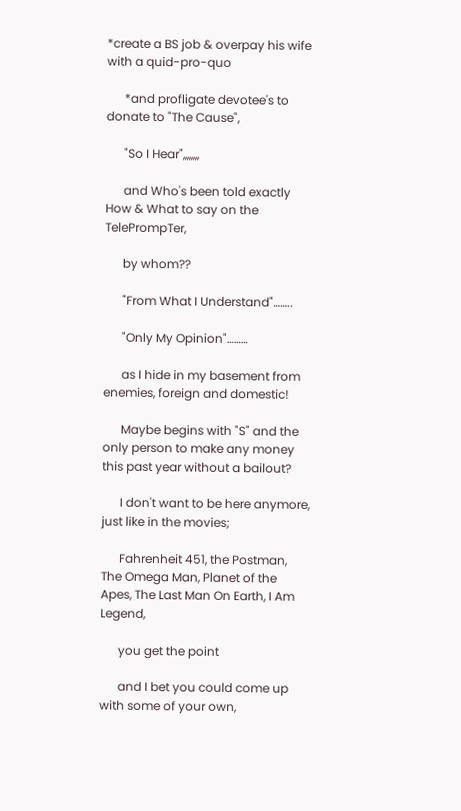*create a BS job & overpay his wife with a quid-pro-quo

      *and profligate devotee's to donate to "The Cause",

      "So I Hear",,,,,,,,

      and Who's been told exactly How & What to say on the TelePrompTer,

      by whom??

      "From What I Understand"……..

      "Only My Opinion"………

      as I hide in my basement from enemies, foreign and domestic!

      Maybe begins with "S" and the only person to make any money this past year without a bailout?

      I don't want to be here anymore, just like in the movies;

      Fahrenheit 451, the Postman, The Omega Man, Planet of the Apes, The Last Man On Earth, I Am Legend,

      you get the point

      and I bet you could come up with some of your own,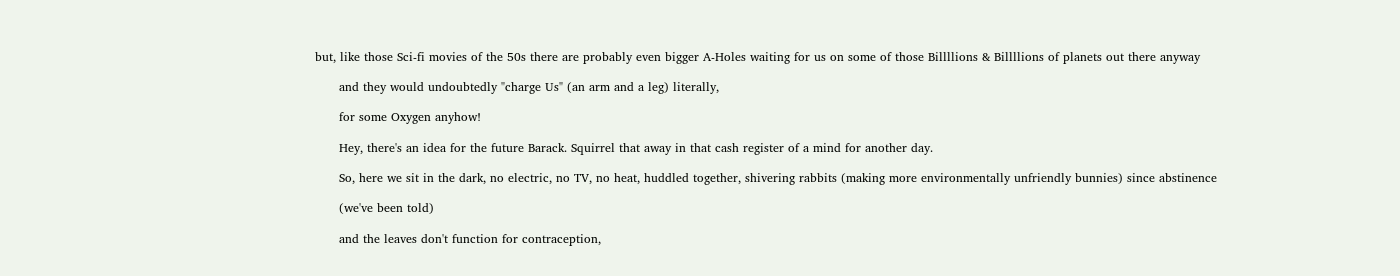but, like those Sci-fi movies of the 50s there are probably even bigger A-Holes waiting for us on some of those Billllions & Billllions of planets out there anyway

      and they would undoubtedly "charge Us" (an arm and a leg) literally,

      for some Oxygen anyhow!

      Hey, there's an idea for the future Barack. Squirrel that away in that cash register of a mind for another day.

      So, here we sit in the dark, no electric, no TV, no heat, huddled together, shivering rabbits (making more environmentally unfriendly bunnies) since abstinence

      (we've been told)

      and the leaves don't function for contraception,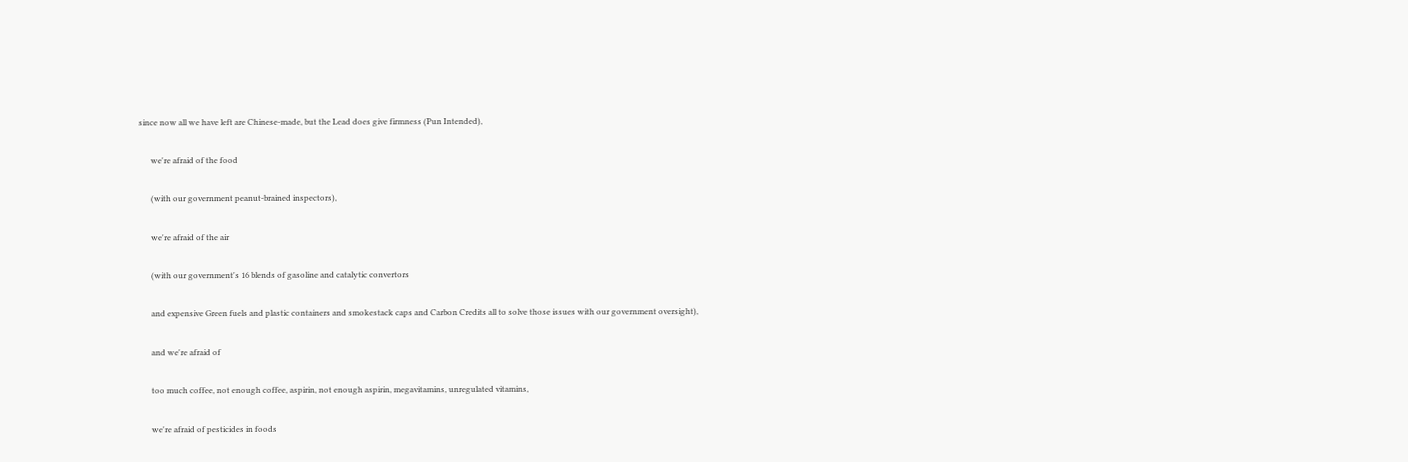since now all we have left are Chinese-made, but the Lead does give firmness (Pun Intended),

      we're afraid of the food

      (with our government peanut-brained inspectors),

      we're afraid of the air

      (with our government's 16 blends of gasoline and catalytic convertors

      and expensive Green fuels and plastic containers and smokestack caps and Carbon Credits all to solve those issues with our government oversight),

      and we're afraid of

      too much coffee, not enough coffee, aspirin, not enough aspirin, megavitamins, unregulated vitamins,

      we're afraid of pesticides in foods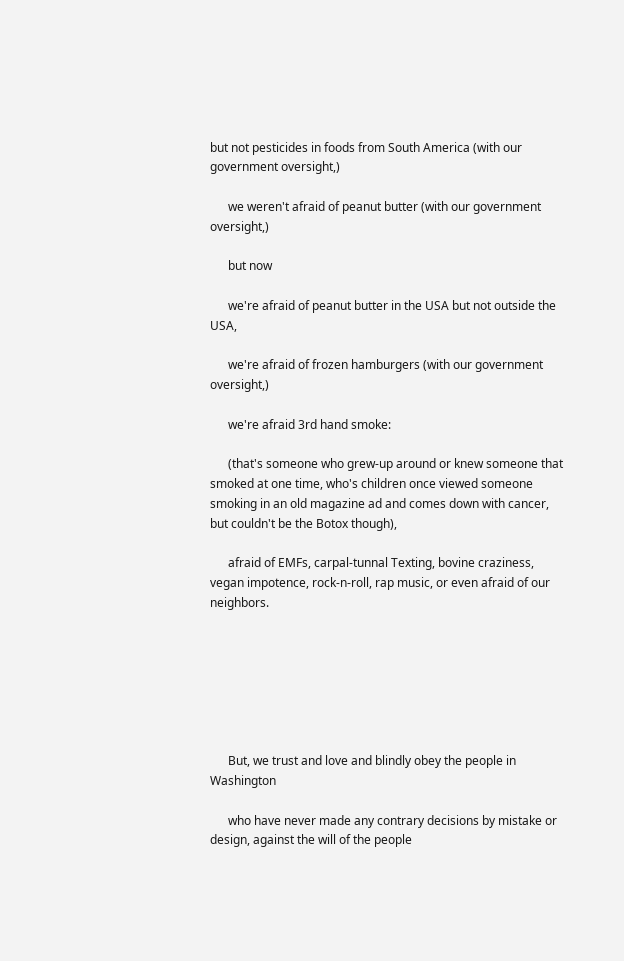but not pesticides in foods from South America (with our government oversight,)

      we weren't afraid of peanut butter (with our government oversight,)

      but now

      we're afraid of peanut butter in the USA but not outside the USA,

      we're afraid of frozen hamburgers (with our government oversight,)

      we're afraid 3rd hand smoke:

      (that's someone who grew-up around or knew someone that smoked at one time, who's children once viewed someone smoking in an old magazine ad and comes down with cancer, but couldn't be the Botox though),

      afraid of EMFs, carpal-tunnal Texting, bovine craziness, vegan impotence, rock-n-roll, rap music, or even afraid of our neighbors.







      But, we trust and love and blindly obey the people in Washington

      who have never made any contrary decisions by mistake or design, against the will of the people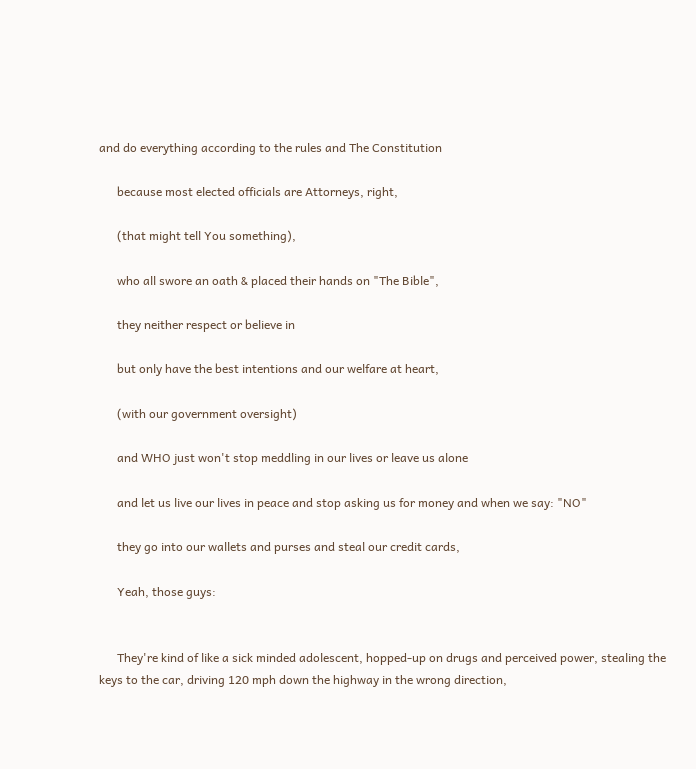and do everything according to the rules and The Constitution

      because most elected officials are Attorneys, right,

      (that might tell You something),

      who all swore an oath & placed their hands on "The Bible",

      they neither respect or believe in

      but only have the best intentions and our welfare at heart,

      (with our government oversight)

      and WHO just won't stop meddling in our lives or leave us alone

      and let us live our lives in peace and stop asking us for money and when we say: "NO"

      they go into our wallets and purses and steal our credit cards,

      Yeah, those guys:


      They're kind of like a sick minded adolescent, hopped-up on drugs and perceived power, stealing the keys to the car, driving 120 mph down the highway in the wrong direction,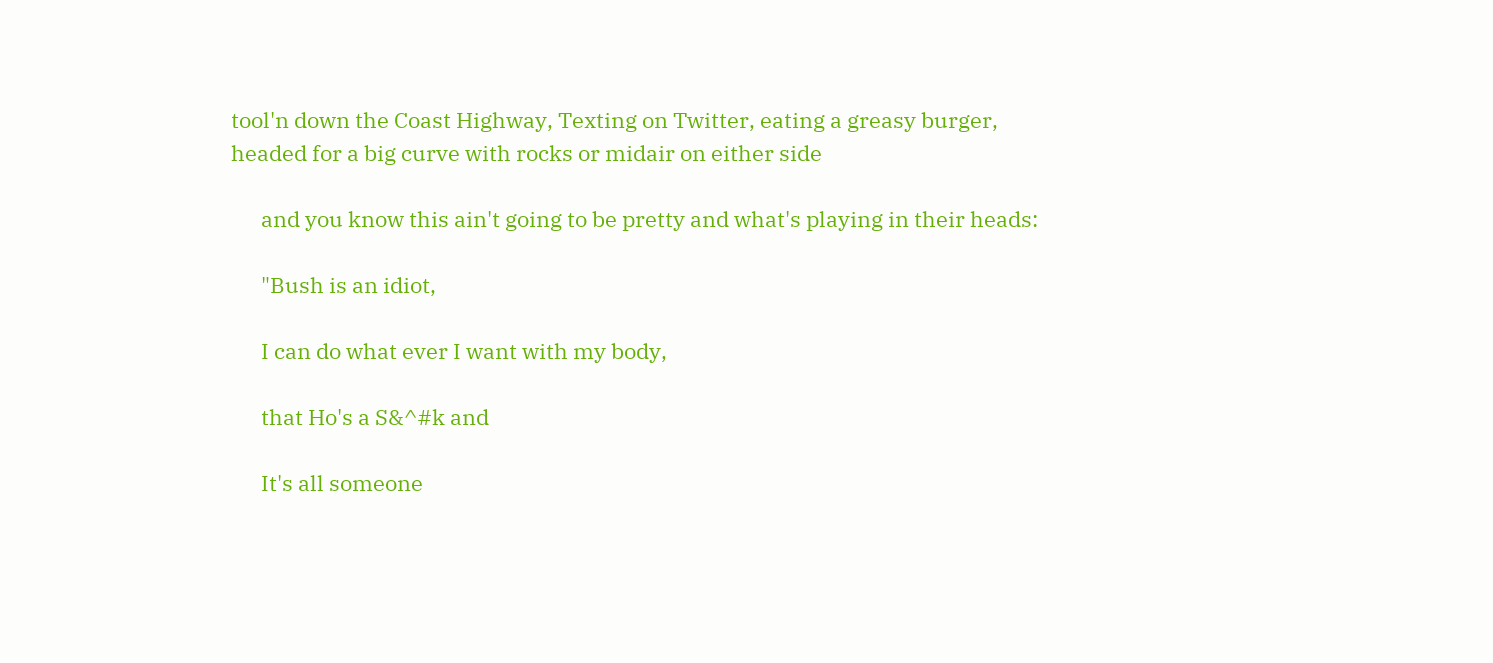tool'n down the Coast Highway, Texting on Twitter, eating a greasy burger, headed for a big curve with rocks or midair on either side

      and you know this ain't going to be pretty and what's playing in their heads:

      "Bush is an idiot,

      I can do what ever I want with my body,

      that Ho's a S&^#k and

      It's all someone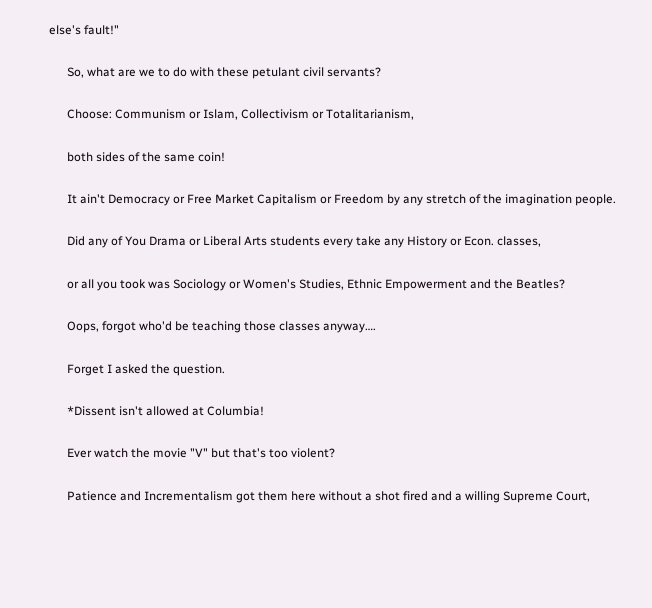else's fault!"

      So, what are we to do with these petulant civil servants?

      Choose: Communism or Islam, Collectivism or Totalitarianism,

      both sides of the same coin!

      It ain't Democracy or Free Market Capitalism or Freedom by any stretch of the imagination people.

      Did any of You Drama or Liberal Arts students every take any History or Econ. classes,

      or all you took was Sociology or Women's Studies, Ethnic Empowerment and the Beatles?

      Oops, forgot who'd be teaching those classes anyway….

      Forget I asked the question.

      *Dissent isn't allowed at Columbia!

      Ever watch the movie "V" but that's too violent?

      Patience and Incrementalism got them here without a shot fired and a willing Supreme Court,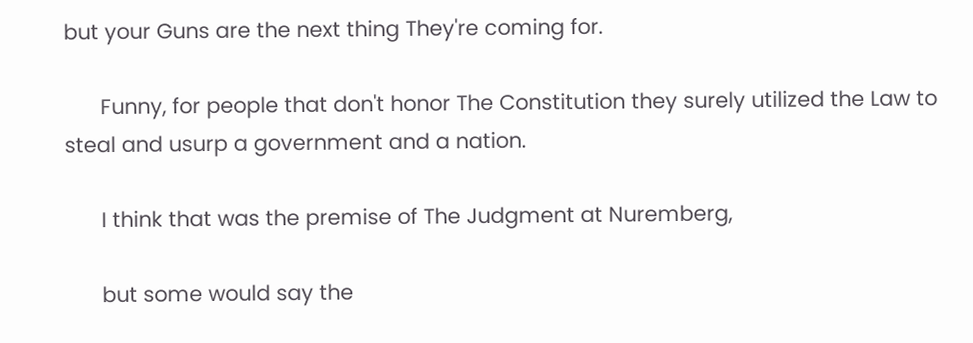but your Guns are the next thing They're coming for.

      Funny, for people that don't honor The Constitution they surely utilized the Law to steal and usurp a government and a nation.

      I think that was the premise of The Judgment at Nuremberg,

      but some would say the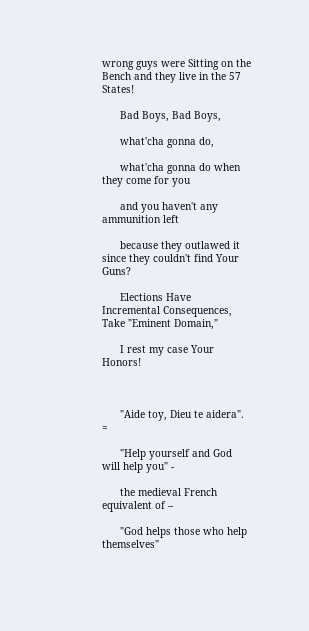wrong guys were Sitting on the Bench and they live in the 57 States!

      Bad Boys, Bad Boys,

      what'cha gonna do,

      what'cha gonna do when they come for you

      and you haven't any ammunition left

      because they outlawed it since they couldn't find Your Guns?

      Elections Have Incremental Consequences, Take "Eminent Domain,"

      I rest my case Your Honors!



      "Aide toy, Dieu te aidera". =

      "Help yourself and God will help you" -

      the medieval French equivalent of –

      "God helps those who help themselves"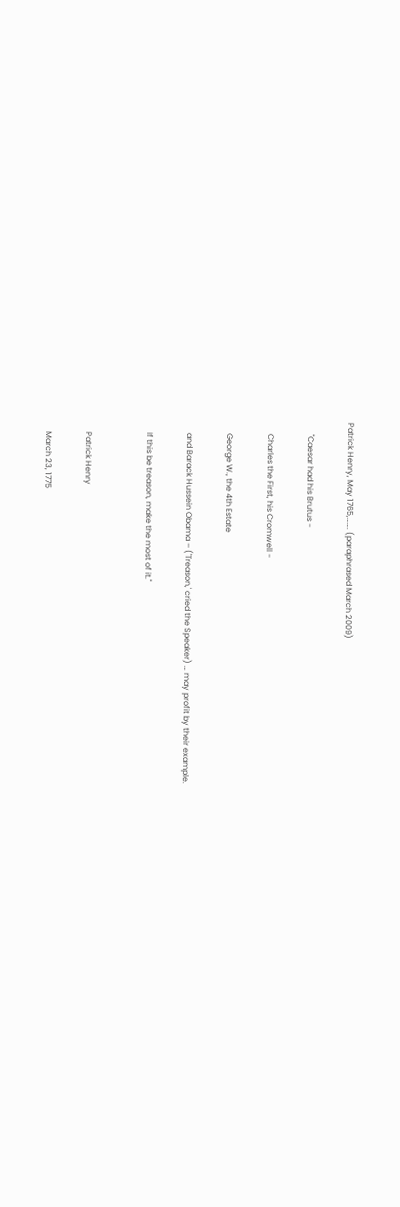Patrick Henry, May 1765,……. (paraphrased March 2009)

      "Caesar had his Brutus -

      Charles the First, his Cromwell -

      George W., the 4th Estate

      and Barack Hussein Obama – ('Treason,' cried the Speaker) … may profit by their example.

      If this be treason, make the most of it."


      Patrick Henry

      March 23, 1775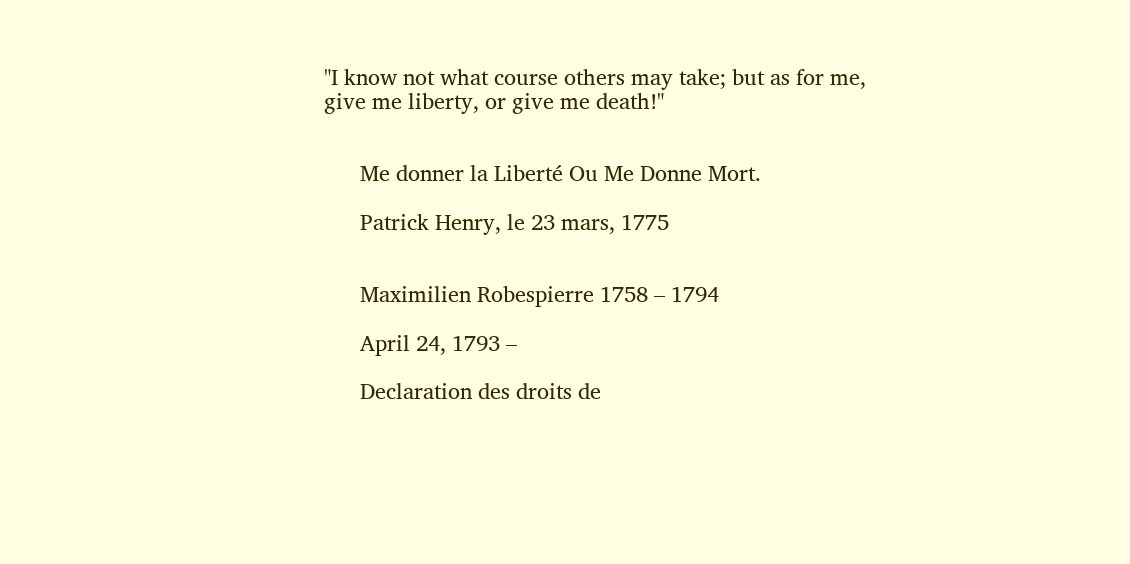"I know not what course others may take; but as for me, give me liberty, or give me death!"


      Me donner la Liberté Ou Me Donne Mort.

      Patrick Henry, le 23 mars, 1775


      Maximilien Robespierre 1758 – 1794

      April 24, 1793 –

      Declaration des droits de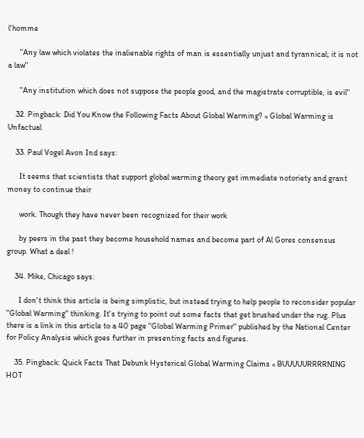l'homme

      "Any law which violates the inalienable rights of man is essentially unjust and tyrannical; it is not a law"

      "Any institution which does not suppose the people good, and the magistrate corruptible, is evil"

    32. Pingback: Did You Know the Following Facts About Global Warming? « Global Warming is Unfactual

    33. Paul Vogel Avon Ind says:

      It seems that scientists that support global warming theory get immediate notoriety and grant money to continue their

      work. Though they have never been recognized for their work

      by peers in the past they become household names and become part of Al Gores consensus group. What a deal !

    34. Mike, Chicago says:

      I don't think this article is being simplistic, but instead trying to help people to reconsider popular "Global Warming" thinking. It's trying to point out some facts that get brushed under the rug. Plus there is a link in this article to a 40 page "Global Warming Primer" published by the National Center for Policy Analysis which goes further in presenting facts and figures.

    35. Pingback: Quick Facts That Debunk Hysterical Global Warming Claims « BUUUUURRRRNING HOT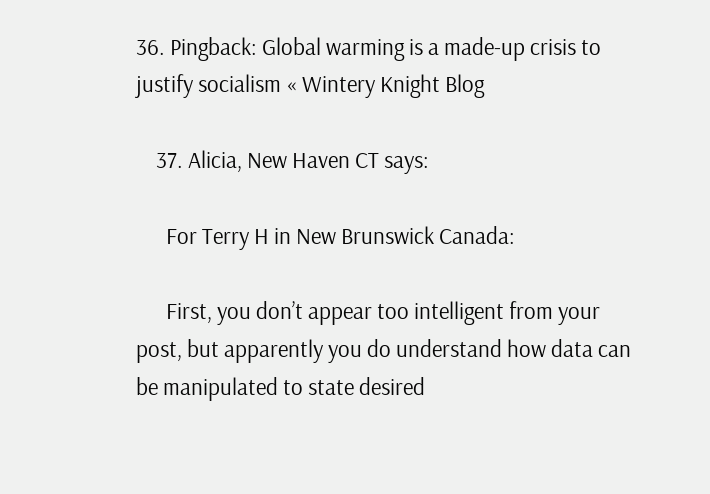36. Pingback: Global warming is a made-up crisis to justify socialism « Wintery Knight Blog

    37. Alicia, New Haven CT says:

      For Terry H in New Brunswick Canada:

      First, you don’t appear too intelligent from your post, but apparently you do understand how data can be manipulated to state desired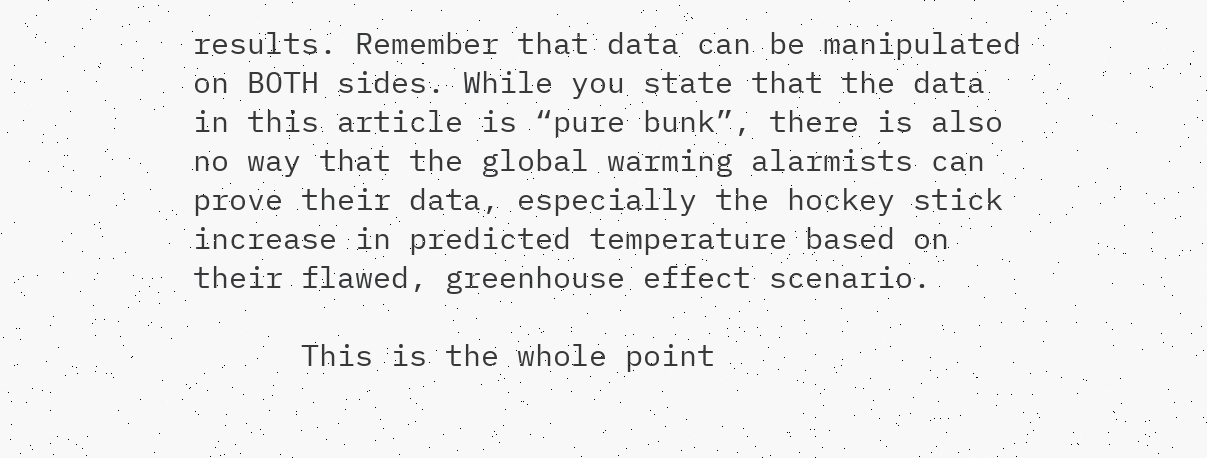results. Remember that data can be manipulated on BOTH sides. While you state that the data in this article is “pure bunk”, there is also no way that the global warming alarmists can prove their data, especially the hockey stick increase in predicted temperature based on their flawed, greenhouse effect scenario.

      This is the whole point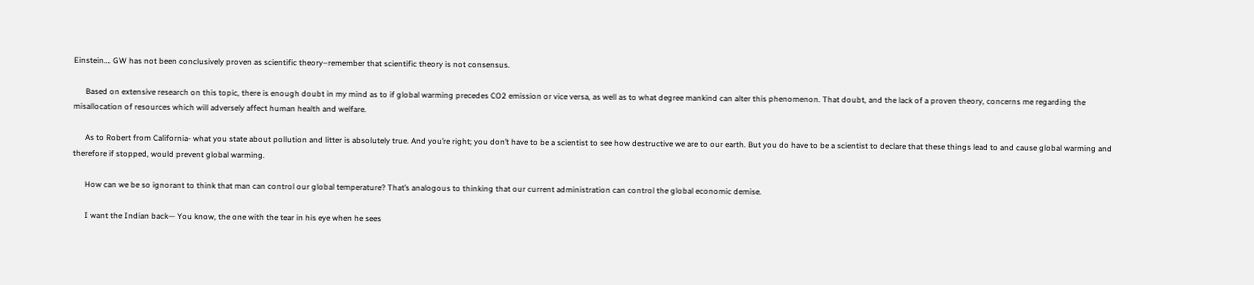Einstein…. GW has not been conclusively proven as scientific theory–remember that scientific theory is not consensus.

      Based on extensive research on this topic, there is enough doubt in my mind as to if global warming precedes CO2 emission or vice versa, as well as to what degree mankind can alter this phenomenon. That doubt, and the lack of a proven theory, concerns me regarding the misallocation of resources which will adversely affect human health and welfare.

      As to Robert from California- what you state about pollution and litter is absolutely true. And you’re right; you don’t have to be a scientist to see how destructive we are to our earth. But you do have to be a scientist to declare that these things lead to and cause global warming and therefore if stopped, would prevent global warming.

      How can we be so ignorant to think that man can control our global temperature? That’s analogous to thinking that our current administration can control the global economic demise.

      I want the Indian back— You know, the one with the tear in his eye when he sees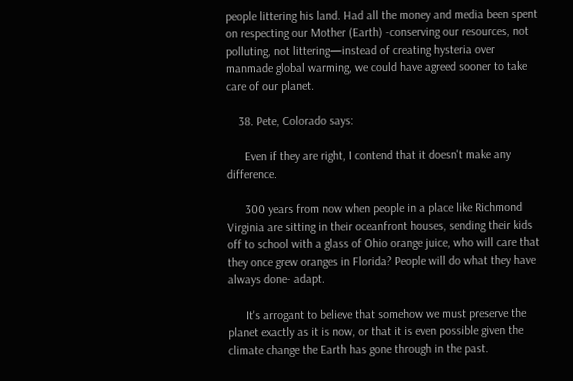people littering his land. Had all the money and media been spent on respecting our Mother (Earth) -conserving our resources, not polluting, not littering—instead of creating hysteria over manmade global warming, we could have agreed sooner to take care of our planet.

    38. Pete, Colorado says:

      Even if they are right, I contend that it doesn't make any difference.

      300 years from now when people in a place like Richmond Virginia are sitting in their oceanfront houses, sending their kids off to school with a glass of Ohio orange juice, who will care that they once grew oranges in Florida? People will do what they have always done- adapt.

      It's arrogant to believe that somehow we must preserve the planet exactly as it is now, or that it is even possible given the climate change the Earth has gone through in the past.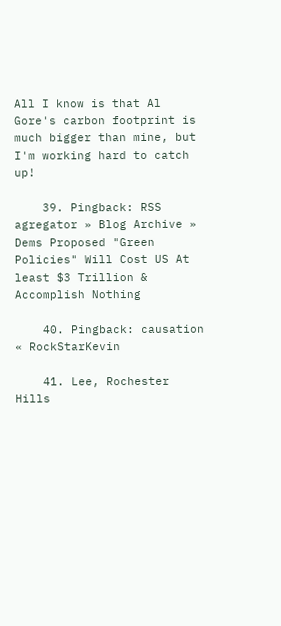All I know is that Al Gore's carbon footprint is much bigger than mine, but I'm working hard to catch up!

    39. Pingback: RSS agregator » Blog Archive » Dems Proposed "Green Policies" Will Cost US At least $3 Trillion & Accomplish Nothing

    40. Pingback: causation « RockStarKevin

    41. Lee, Rochester Hills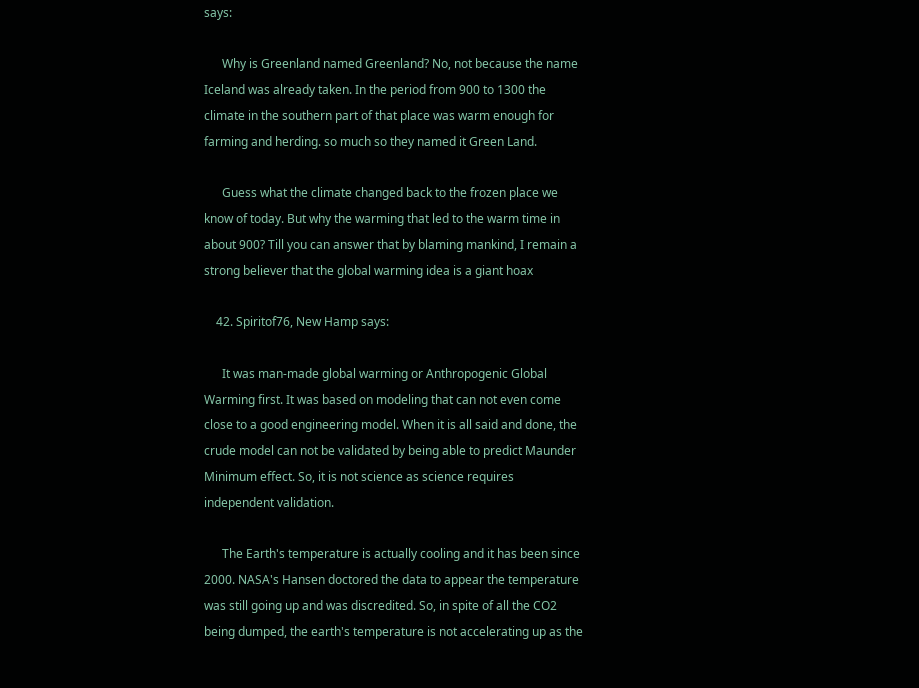says:

      Why is Greenland named Greenland? No, not because the name Iceland was already taken. In the period from 900 to 1300 the climate in the southern part of that place was warm enough for farming and herding. so much so they named it Green Land.

      Guess what the climate changed back to the frozen place we know of today. But why the warming that led to the warm time in about 900? Till you can answer that by blaming mankind, I remain a strong believer that the global warming idea is a giant hoax

    42. Spiritof76, New Hamp says:

      It was man-made global warming or Anthropogenic Global Warming first. It was based on modeling that can not even come close to a good engineering model. When it is all said and done, the crude model can not be validated by being able to predict Maunder Minimum effect. So, it is not science as science requires independent validation.

      The Earth's temperature is actually cooling and it has been since 2000. NASA's Hansen doctored the data to appear the temperature was still going up and was discredited. So, in spite of all the CO2 being dumped, the earth's temperature is not accelerating up as the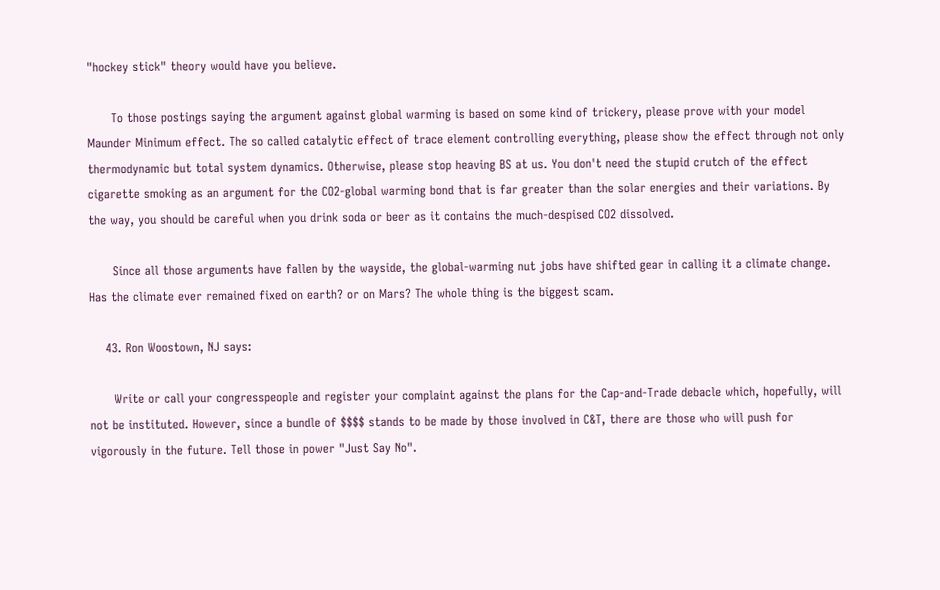"hockey stick" theory would have you believe.

      To those postings saying the argument against global warming is based on some kind of trickery, please prove with your model Maunder Minimum effect. The so called catalytic effect of trace element controlling everything, please show the effect through not only thermodynamic but total system dynamics. Otherwise, please stop heaving BS at us. You don't need the stupid crutch of the effect cigarette smoking as an argument for the CO2-global warming bond that is far greater than the solar energies and their variations. By the way, you should be careful when you drink soda or beer as it contains the much-despised CO2 dissolved.

      Since all those arguments have fallen by the wayside, the global-warming nut jobs have shifted gear in calling it a climate change. Has the climate ever remained fixed on earth? or on Mars? The whole thing is the biggest scam.

    43. Ron Woostown, NJ says:

      Write or call your congresspeople and register your complaint against the plans for the Cap-and-Trade debacle which, hopefully, will not be instituted. However, since a bundle of $$$$ stands to be made by those involved in C&T, there are those who will push for vigorously in the future. Tell those in power "Just Say No".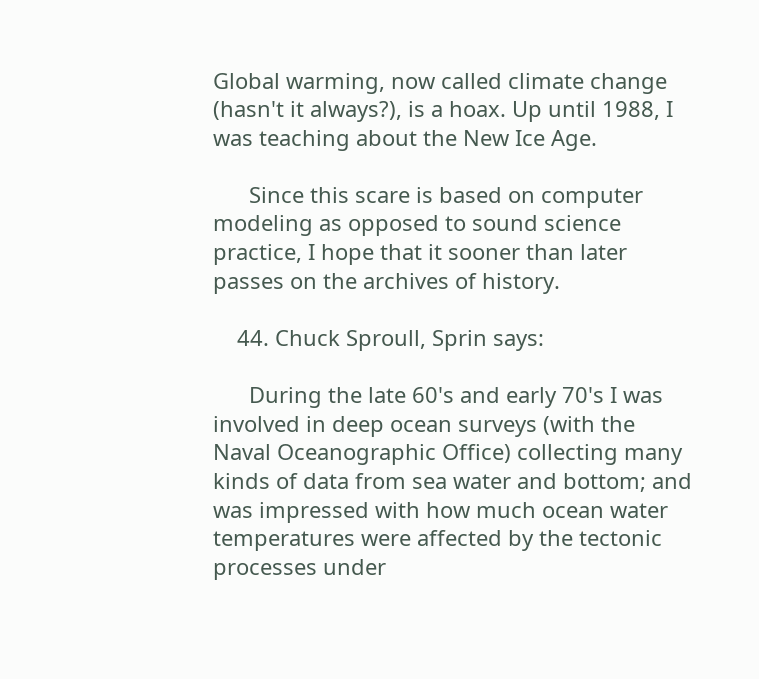Global warming, now called climate change (hasn't it always?), is a hoax. Up until 1988, I was teaching about the New Ice Age.

      Since this scare is based on computer modeling as opposed to sound science practice, I hope that it sooner than later passes on the archives of history.

    44. Chuck Sproull, Sprin says:

      During the late 60's and early 70's I was involved in deep ocean surveys (with the Naval Oceanographic Office) collecting many kinds of data from sea water and bottom; and was impressed with how much ocean water temperatures were affected by the tectonic processes under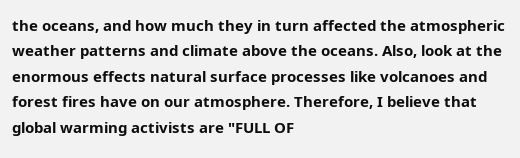the oceans, and how much they in turn affected the atmospheric weather patterns and climate above the oceans. Also, look at the enormous effects natural surface processes like volcanoes and forest fires have on our atmosphere. Therefore, I believe that global warming activists are "FULL OF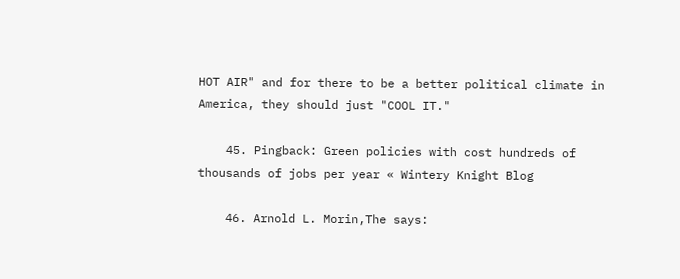HOT AIR" and for there to be a better political climate in America, they should just "COOL IT."

    45. Pingback: Green policies with cost hundreds of thousands of jobs per year « Wintery Knight Blog

    46. Arnold L. Morin,The says: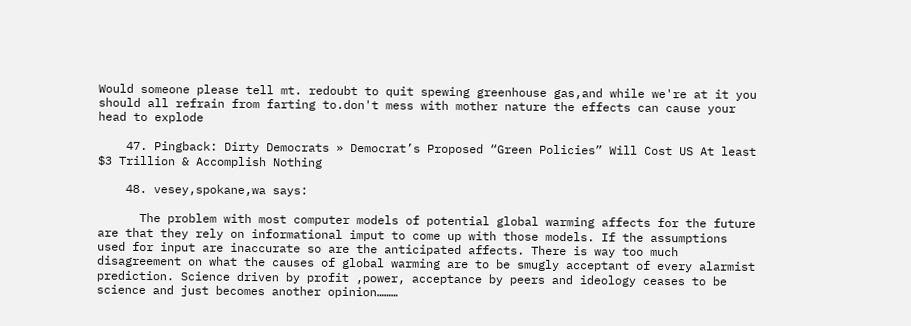Would someone please tell mt. redoubt to quit spewing greenhouse gas,and while we're at it you should all refrain from farting to.don't mess with mother nature the effects can cause your head to explode

    47. Pingback: Dirty Democrats » Democrat’s Proposed “Green Policies” Will Cost US At least $3 Trillion & Accomplish Nothing

    48. vesey,spokane,wa says:

      The problem with most computer models of potential global warming affects for the future are that they rely on informational imput to come up with those models. If the assumptions used for input are inaccurate so are the anticipated affects. There is way too much disagreement on what the causes of global warming are to be smugly acceptant of every alarmist prediction. Science driven by profit ,power, acceptance by peers and ideology ceases to be science and just becomes another opinion………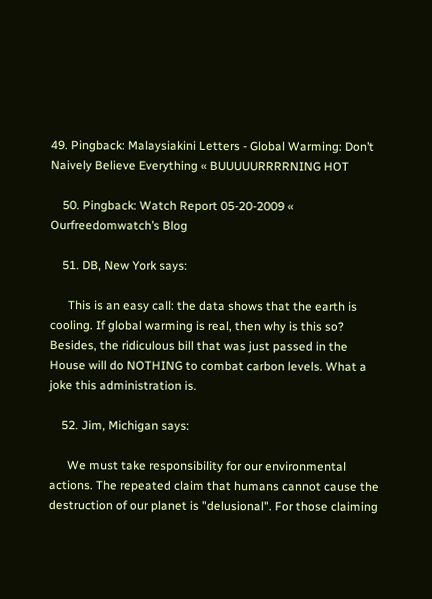49. Pingback: Malaysiakini Letters - Global Warming: Don’t Naively Believe Everything « BUUUUURRRRNING HOT

    50. Pingback: Watch Report 05-20-2009 « Ourfreedomwatch’s Blog

    51. DB, New York says:

      This is an easy call: the data shows that the earth is cooling. If global warming is real, then why is this so? Besides, the ridiculous bill that was just passed in the House will do NOTHING to combat carbon levels. What a joke this administration is.

    52. Jim, Michigan says:

      We must take responsibility for our environmental actions. The repeated claim that humans cannot cause the destruction of our planet is "delusional". For those claiming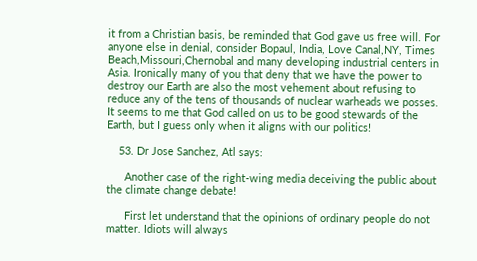it from a Christian basis, be reminded that God gave us free will. For anyone else in denial, consider Bopaul, India, Love Canal,NY, Times Beach,Missouri,Chernobal and many developing industrial centers in Asia. Ironically many of you that deny that we have the power to destroy our Earth are also the most vehement about refusing to reduce any of the tens of thousands of nuclear warheads we posses. It seems to me that God called on us to be good stewards of the Earth, but I guess only when it aligns with our politics!

    53. Dr Jose Sanchez, Atl says:

      Another case of the right-wing media deceiving the public about the climate change debate!

      First let understand that the opinions of ordinary people do not matter. Idiots will always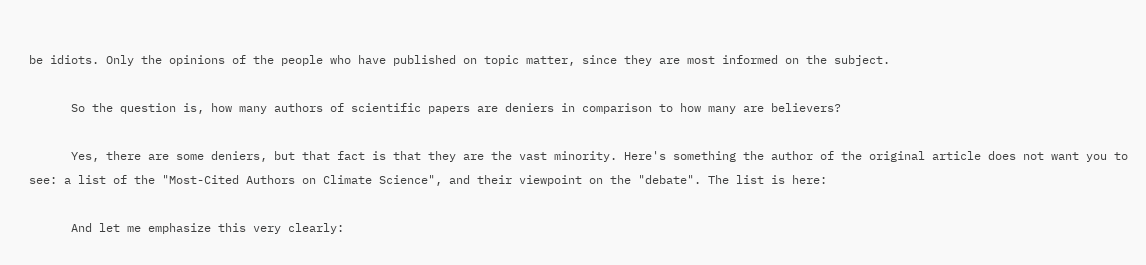be idiots. Only the opinions of the people who have published on topic matter, since they are most informed on the subject.

      So the question is, how many authors of scientific papers are deniers in comparison to how many are believers?

      Yes, there are some deniers, but that fact is that they are the vast minority. Here's something the author of the original article does not want you to see: a list of the "Most-Cited Authors on Climate Science", and their viewpoint on the "debate". The list is here:

      And let me emphasize this very clearly: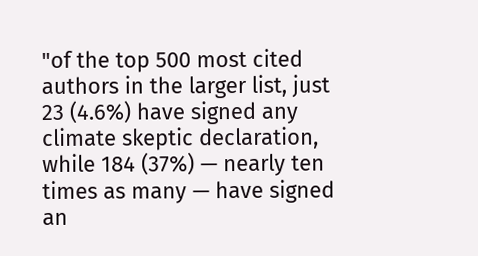"of the top 500 most cited authors in the larger list, just 23 (4.6%) have signed any climate skeptic declaration, while 184 (37%) — nearly ten times as many — have signed an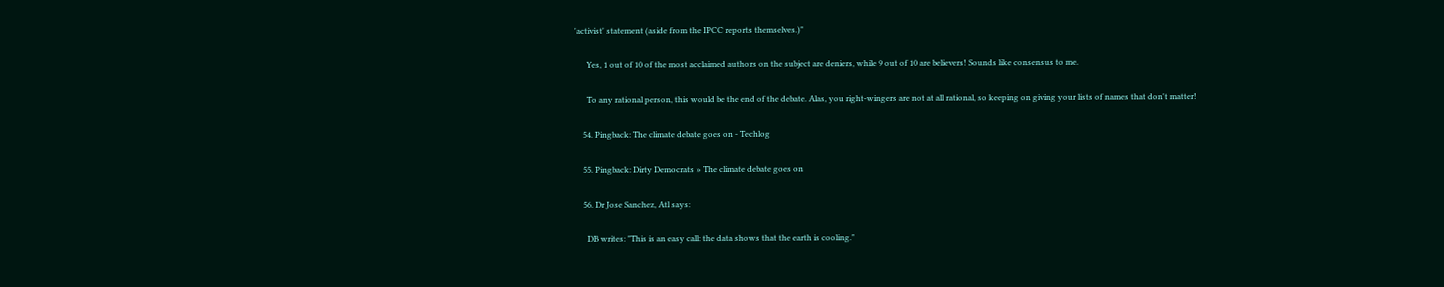'activist' statement (aside from the IPCC reports themselves.)"

      Yes, 1 out of 10 of the most acclaimed authors on the subject are deniers, while 9 out of 10 are believers! Sounds like consensus to me.

      To any rational person, this would be the end of the debate. Alas, you right-wingers are not at all rational, so keeping on giving your lists of names that don't matter!

    54. Pingback: The climate debate goes on - Techlog

    55. Pingback: Dirty Democrats » The climate debate goes on

    56. Dr Jose Sanchez, Atl says:

      DB writes: "This is an easy call: the data shows that the earth is cooling."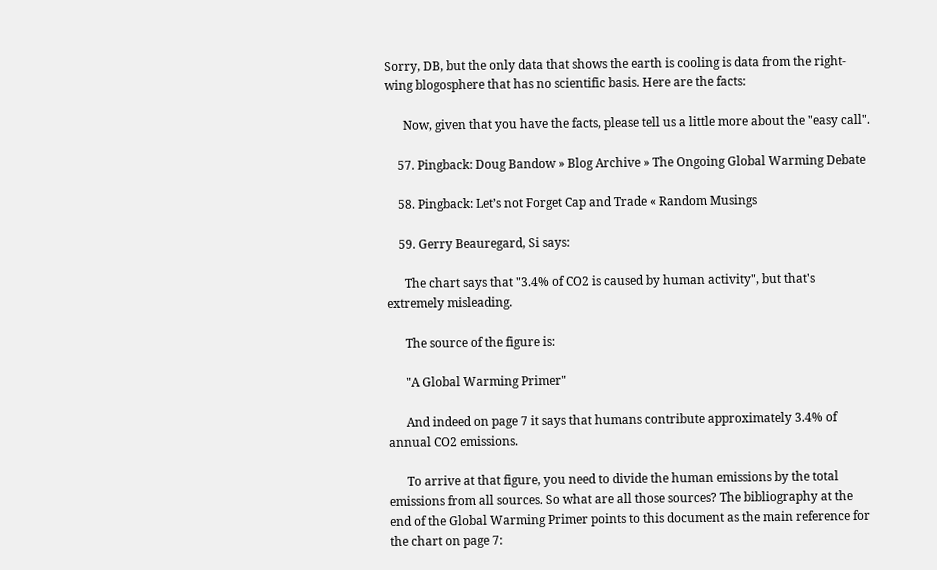Sorry, DB, but the only data that shows the earth is cooling is data from the right-wing blogosphere that has no scientific basis. Here are the facts:

      Now, given that you have the facts, please tell us a little more about the "easy call".

    57. Pingback: Doug Bandow » Blog Archive » The Ongoing Global Warming Debate

    58. Pingback: Let’s not Forget Cap and Trade « Random Musings

    59. Gerry Beauregard, Si says:

      The chart says that "3.4% of CO2 is caused by human activity", but that's extremely misleading.

      The source of the figure is:

      "A Global Warming Primer"

      And indeed on page 7 it says that humans contribute approximately 3.4% of annual CO2 emissions.

      To arrive at that figure, you need to divide the human emissions by the total emissions from all sources. So what are all those sources? The bibliography at the end of the Global Warming Primer points to this document as the main reference for the chart on page 7: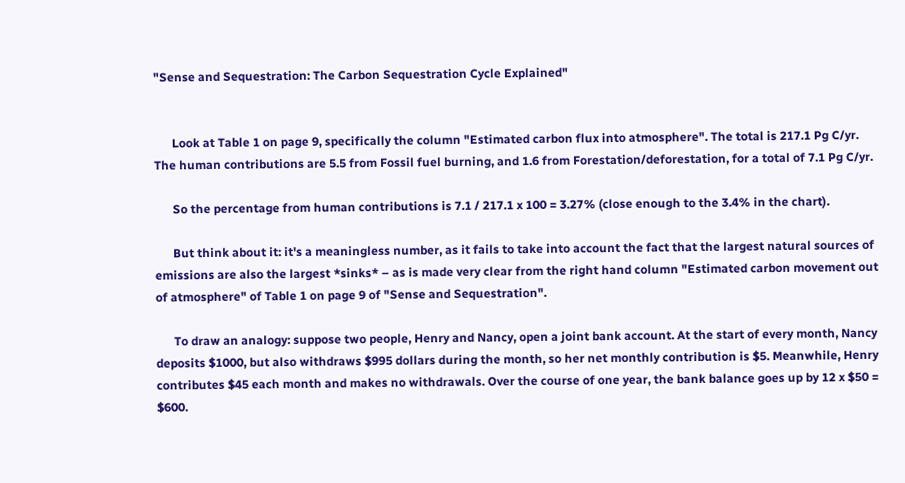"Sense and Sequestration: The Carbon Sequestration Cycle Explained"


      Look at Table 1 on page 9, specifically the column "Estimated carbon flux into atmosphere". The total is 217.1 Pg C/yr. The human contributions are 5.5 from Fossil fuel burning, and 1.6 from Forestation/deforestation, for a total of 7.1 Pg C/yr.

      So the percentage from human contributions is 7.1 / 217.1 x 100 = 3.27% (close enough to the 3.4% in the chart).

      But think about it: it's a meaningless number, as it fails to take into account the fact that the largest natural sources of emissions are also the largest *sinks* – as is made very clear from the right hand column "Estimated carbon movement out of atmosphere" of Table 1 on page 9 of "Sense and Sequestration".

      To draw an analogy: suppose two people, Henry and Nancy, open a joint bank account. At the start of every month, Nancy deposits $1000, but also withdraws $995 dollars during the month, so her net monthly contribution is $5. Meanwhile, Henry contributes $45 each month and makes no withdrawals. Over the course of one year, the bank balance goes up by 12 x $50 = $600.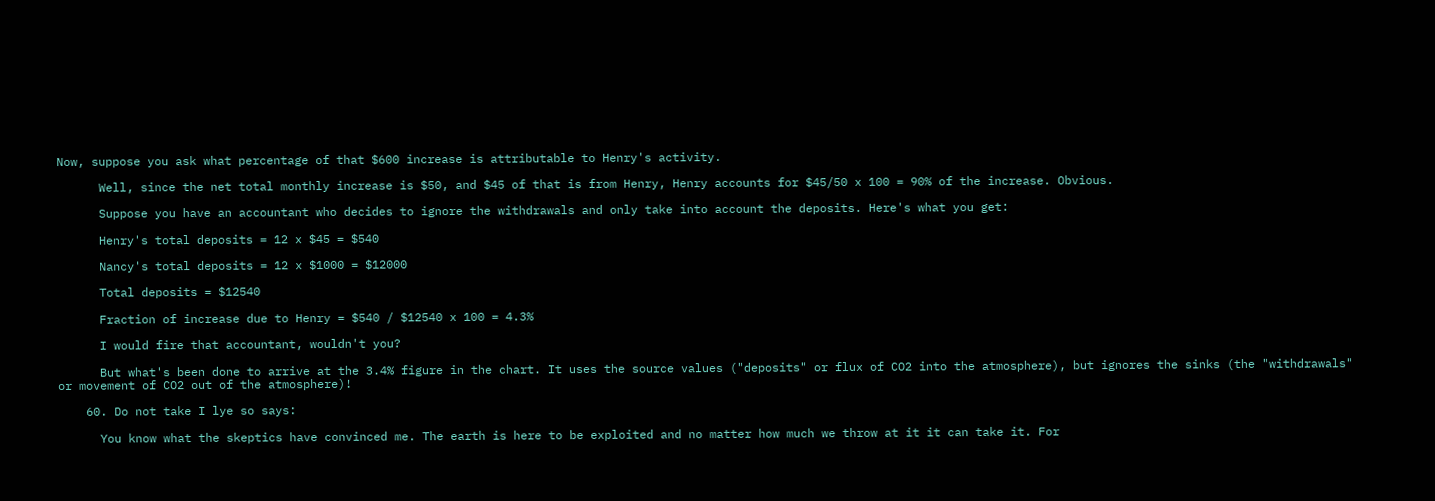Now, suppose you ask what percentage of that $600 increase is attributable to Henry's activity.

      Well, since the net total monthly increase is $50, and $45 of that is from Henry, Henry accounts for $45/50 x 100 = 90% of the increase. Obvious.

      Suppose you have an accountant who decides to ignore the withdrawals and only take into account the deposits. Here's what you get:

      Henry's total deposits = 12 x $45 = $540

      Nancy's total deposits = 12 x $1000 = $12000

      Total deposits = $12540

      Fraction of increase due to Henry = $540 / $12540 x 100 = 4.3%

      I would fire that accountant, wouldn't you?

      But what's been done to arrive at the 3.4% figure in the chart. It uses the source values ("deposits" or flux of CO2 into the atmosphere), but ignores the sinks (the "withdrawals" or movement of CO2 out of the atmosphere)!

    60. Do not take I lye so says:

      You know what the skeptics have convinced me. The earth is here to be exploited and no matter how much we throw at it it can take it. For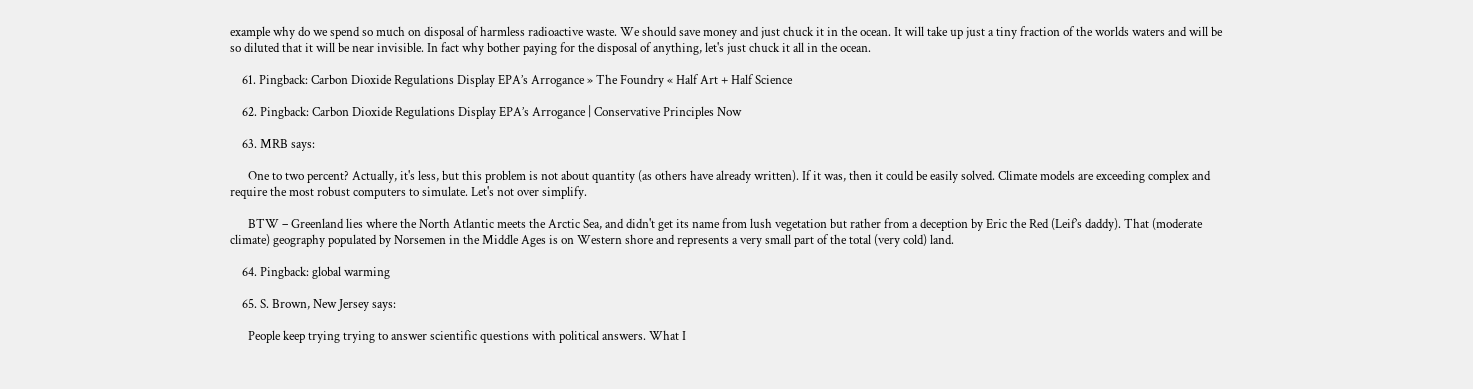example why do we spend so much on disposal of harmless radioactive waste. We should save money and just chuck it in the ocean. It will take up just a tiny fraction of the worlds waters and will be so diluted that it will be near invisible. In fact why bother paying for the disposal of anything, let's just chuck it all in the ocean.

    61. Pingback: Carbon Dioxide Regulations Display EPA’s Arrogance » The Foundry « Half Art + Half Science

    62. Pingback: Carbon Dioxide Regulations Display EPA’s Arrogance | Conservative Principles Now

    63. MRB says:

      One to two percent? Actually, it's less, but this problem is not about quantity (as others have already written). If it was, then it could be easily solved. Climate models are exceeding complex and require the most robust computers to simulate. Let's not over simplify.

      BTW – Greenland lies where the North Atlantic meets the Arctic Sea, and didn't get its name from lush vegetation but rather from a deception by Eric the Red (Leif’s daddy). That (moderate climate) geography populated by Norsemen in the Middle Ages is on Western shore and represents a very small part of the total (very cold) land.

    64. Pingback: global warming

    65. S. Brown, New Jersey says:

      People keep trying trying to answer scientific questions with political answers. What I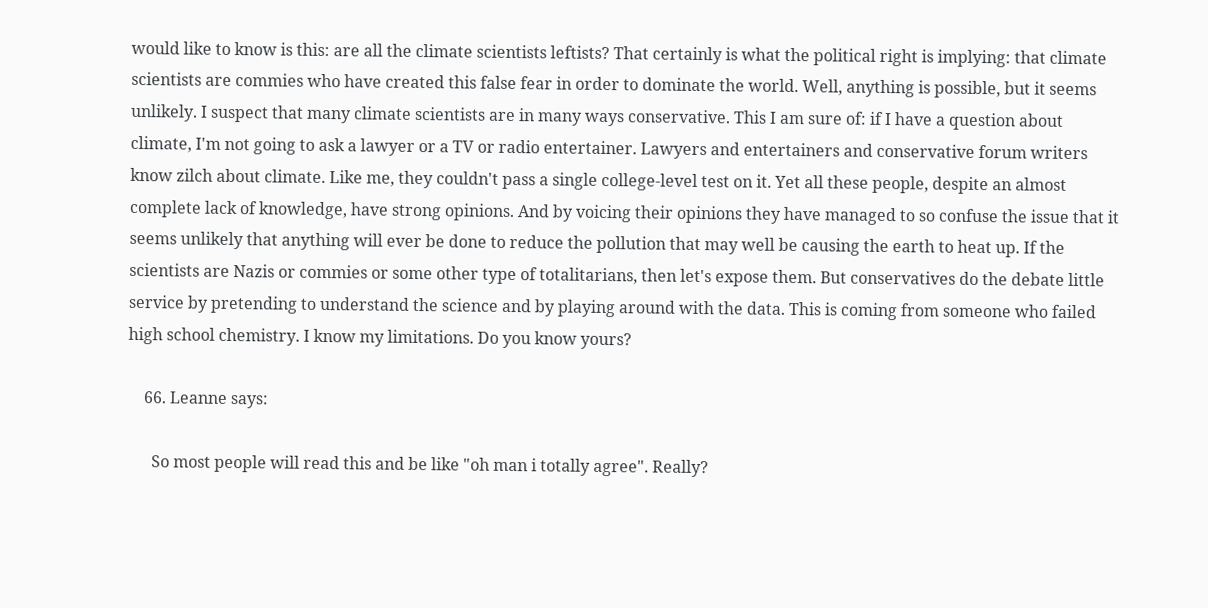would like to know is this: are all the climate scientists leftists? That certainly is what the political right is implying: that climate scientists are commies who have created this false fear in order to dominate the world. Well, anything is possible, but it seems unlikely. I suspect that many climate scientists are in many ways conservative. This I am sure of: if I have a question about climate, I'm not going to ask a lawyer or a TV or radio entertainer. Lawyers and entertainers and conservative forum writers know zilch about climate. Like me, they couldn't pass a single college-level test on it. Yet all these people, despite an almost complete lack of knowledge, have strong opinions. And by voicing their opinions they have managed to so confuse the issue that it seems unlikely that anything will ever be done to reduce the pollution that may well be causing the earth to heat up. If the scientists are Nazis or commies or some other type of totalitarians, then let's expose them. But conservatives do the debate little service by pretending to understand the science and by playing around with the data. This is coming from someone who failed high school chemistry. I know my limitations. Do you know yours?

    66. Leanne says:

      So most people will read this and be like "oh man i totally agree". Really?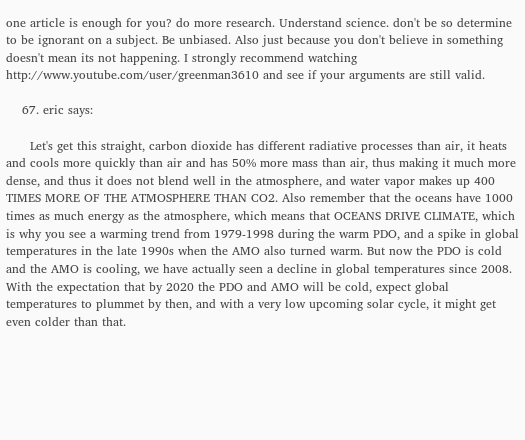one article is enough for you? do more research. Understand science. don't be so determine to be ignorant on a subject. Be unbiased. Also just because you don't believe in something doesn't mean its not happening. I strongly recommend watching http://www.youtube.com/user/greenman3610 and see if your arguments are still valid.

    67. eric says:

      Let's get this straight, carbon dioxide has different radiative processes than air, it heats and cools more quickly than air and has 50% more mass than air, thus making it much more dense, and thus it does not blend well in the atmosphere, and water vapor makes up 400 TIMES MORE OF THE ATMOSPHERE THAN CO2. Also remember that the oceans have 1000 times as much energy as the atmosphere, which means that OCEANS DRIVE CLIMATE, which is why you see a warming trend from 1979-1998 during the warm PDO, and a spike in global temperatures in the late 1990s when the AMO also turned warm. But now the PDO is cold and the AMO is cooling, we have actually seen a decline in global temperatures since 2008. With the expectation that by 2020 the PDO and AMO will be cold, expect global temperatures to plummet by then, and with a very low upcoming solar cycle, it might get even colder than that.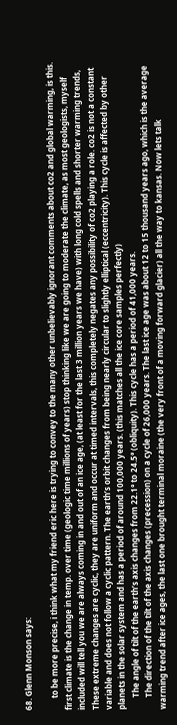68. Glenn Monson says:

      to be more precise, i think what my friend eric here is trying to convey to the many other unbelievably ignorant comments about co2 and global warming, is this. first climate is the change in temp. over time (geologic time millions of years) stop thinking like we are going to moderate the climate, as most geologists, myself included will tell you we are always coming in and out of an ice age, (at least for the last 3 million years we have) with long cold spells and shorter warming trends, These extreme changes are cyclic, they are uniform and occur at timed intervals, this completely negates any possibility of co2 playing a role. co2 is not a constant variable and does not follow a cyclic pattern. The earth’s orbit changes from being nearly circular to slightly elliptical (eccentricity). This cycle is affected by other planets in the solar system and has a period of around 100,000 years. (this matches all the ice core samples perfectly)
      The angle of tilt of the earth’s axis changes from 22.1° to 24.5° (obliquity). This cycle has a period of 41,000 years.
      The direction of the tilt of the axis changes (precession) on a cycle of 26,000 years. The last ice age was about 12 to 15 thousand years ago, which is the average warming trend after ice ages, the last one brought terminal moraine (the very front of a moving forward glacier) all the way to kansas. Now lets talk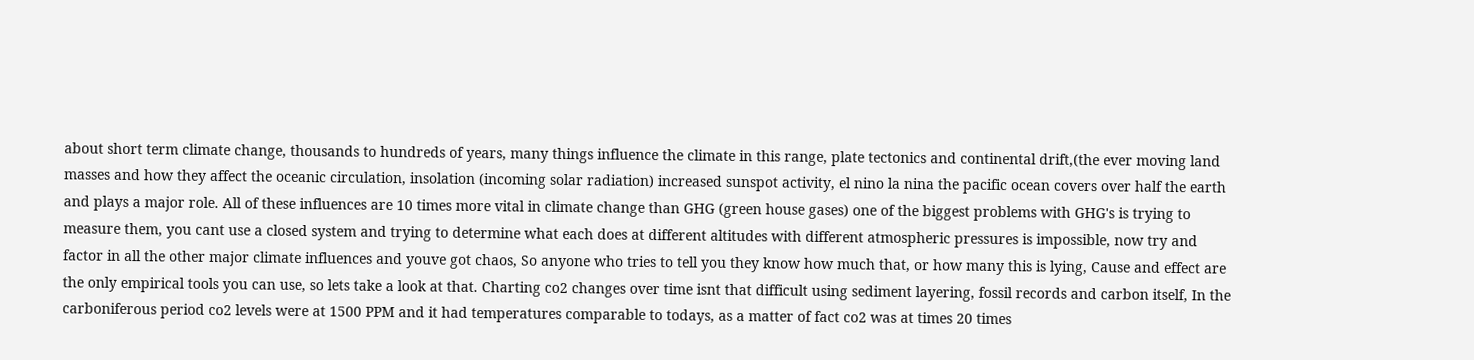about short term climate change, thousands to hundreds of years, many things influence the climate in this range, plate tectonics and continental drift,(the ever moving land masses and how they affect the oceanic circulation, insolation (incoming solar radiation) increased sunspot activity, el nino la nina the pacific ocean covers over half the earth and plays a major role. All of these influences are 10 times more vital in climate change than GHG (green house gases) one of the biggest problems with GHG's is trying to measure them, you cant use a closed system and trying to determine what each does at different altitudes with different atmospheric pressures is impossible, now try and factor in all the other major climate influences and youve got chaos, So anyone who tries to tell you they know how much that, or how many this is lying, Cause and effect are the only empirical tools you can use, so lets take a look at that. Charting co2 changes over time isnt that difficult using sediment layering, fossil records and carbon itself, In the carboniferous period co2 levels were at 1500 PPM and it had temperatures comparable to todays, as a matter of fact co2 was at times 20 times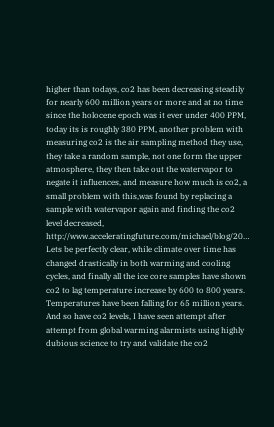higher than todays, co2 has been decreasing steadily for nearly 600 million years or more and at no time since the holocene epoch was it ever under 400 PPM, today its is roughly 380 PPM, another problem with measuring co2 is the air sampling method they use, they take a random sample, not one form the upper atmosphere, they then take out the watervapor to negate it influences, and measure how much is co2, a small problem with this,was found by replacing a sample with watervapor again and finding the co2 level decreased, http://www.acceleratingfuture.com/michael/blog/20… Lets be perfectly clear, while climate over time has changed drastically in both warming and cooling cycles, and finally all the ice core samples have shown co2 to lag temperature increase by 600 to 800 years. Temperatures have been falling for 65 million years. And so have co2 levels, I have seen attempt after attempt from global warming alarmists using highly dubious science to try and validate the co2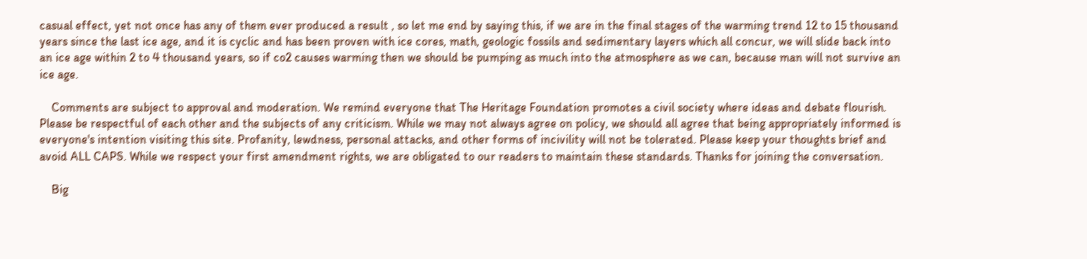casual effect, yet not once has any of them ever produced a result , so let me end by saying this, if we are in the final stages of the warming trend 12 to 15 thousand years since the last ice age, and it is cyclic and has been proven with ice cores, math, geologic fossils and sedimentary layers which all concur, we will slide back into an ice age within 2 to 4 thousand years, so if co2 causes warming then we should be pumping as much into the atmosphere as we can, because man will not survive an ice age.

    Comments are subject to approval and moderation. We remind everyone that The Heritage Foundation promotes a civil society where ideas and debate flourish. Please be respectful of each other and the subjects of any criticism. While we may not always agree on policy, we should all agree that being appropriately informed is everyone's intention visiting this site. Profanity, lewdness, personal attacks, and other forms of incivility will not be tolerated. Please keep your thoughts brief and avoid ALL CAPS. While we respect your first amendment rights, we are obligated to our readers to maintain these standards. Thanks for joining the conversation.

    Big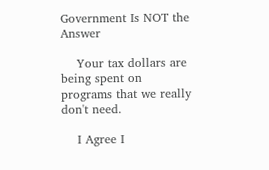Government Is NOT the Answer

    Your tax dollars are being spent on programs that we really don't need.

    I Agree I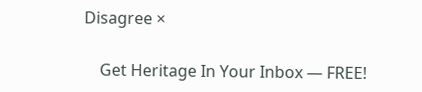Disagree ×

    Get Heritage In Your Inbox — FREE!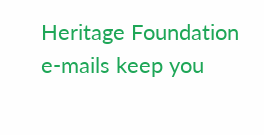Heritage Foundation e-mails keep you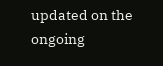updated on the ongoing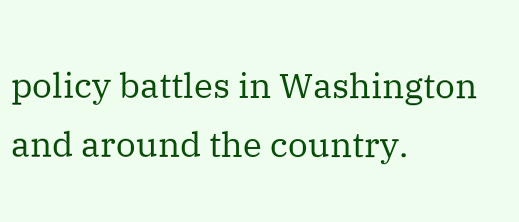policy battles in Washington and around the country.